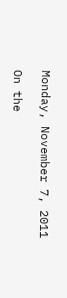Monday, November 7, 2011

On the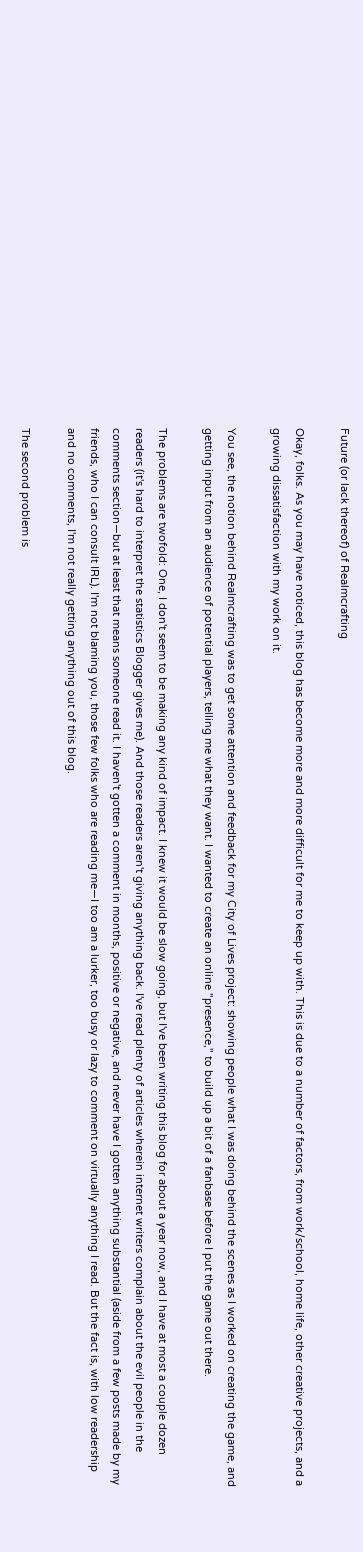Future (or lack thereof) of Realmcrafting

Okay, folks. As you may have noticed, this blog has become more and more difficult for me to keep up with. This is due to a number of factors, from work/school, home life, other creative projects, and a growing dissatisfaction with my work on it.

You see, the notion behind Realmcrafting was to get some attention and feedback for my City of Lives project: showing people what I was doing behind the scenes as I worked on creating the game, and getting input from an audience of potential players, telling me what they want. I wanted to create an online "presence," to build up a bit of a fanbase before I put the game out there.

The problems are twofold: One, I don't seem to be making any kind of impact. I knew it would be slow going, but I've been writing this blog for about a year now, and I have at most a couple dozen readers (it's hard to interpret the statistics Blogger gives me). And those readers aren't giving anything back. I've read plenty of articles wherein internet writers complain about the evil people in the comments section—but at least that means someone read it. I haven't gotten a comment in months, positive or negative, and never have I gotten anything substantial (aside from a few posts made by my friends, who I can consult IRL). I'm not blaming you, those few folks who are reading me—I too am a lurker, too busy or lazy to comment on virtually anything I read. But the fact is, with low readership and no comments, I'm not really getting anything out of this blog.

The second problem is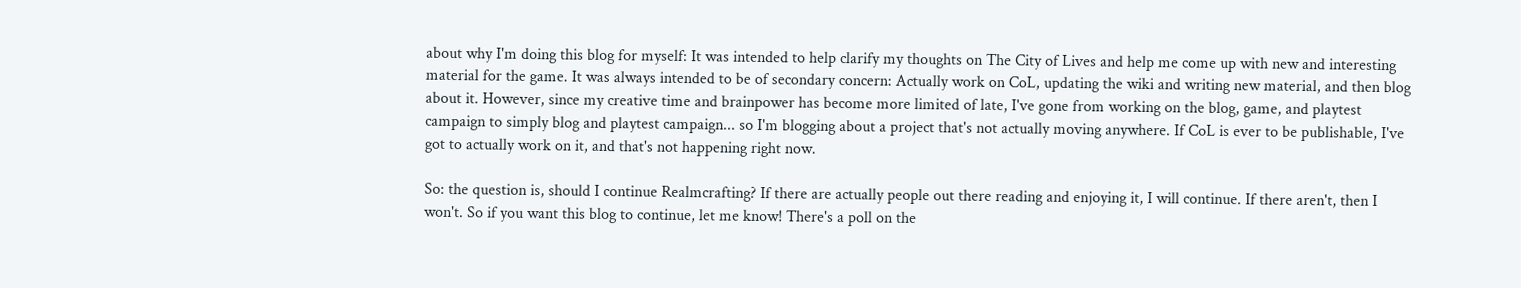about why I'm doing this blog for myself: It was intended to help clarify my thoughts on The City of Lives and help me come up with new and interesting material for the game. It was always intended to be of secondary concern: Actually work on CoL, updating the wiki and writing new material, and then blog about it. However, since my creative time and brainpower has become more limited of late, I've gone from working on the blog, game, and playtest campaign to simply blog and playtest campaign... so I'm blogging about a project that's not actually moving anywhere. If CoL is ever to be publishable, I've got to actually work on it, and that's not happening right now.

So: the question is, should I continue Realmcrafting? If there are actually people out there reading and enjoying it, I will continue. If there aren't, then I won't. So if you want this blog to continue, let me know! There's a poll on the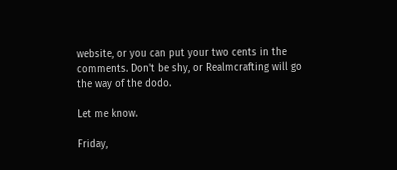website, or you can put your two cents in the comments. Don't be shy, or Realmcrafting will go the way of the dodo.

Let me know.

Friday,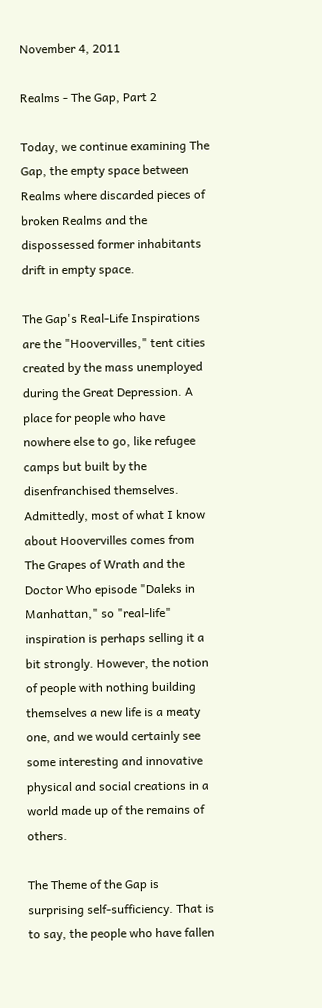November 4, 2011

Realms - The Gap, Part 2

Today, we continue examining The Gap, the empty space between Realms where discarded pieces of broken Realms and the dispossessed former inhabitants drift in empty space.

The Gap's Real-Life Inspirations are the "Hoovervilles," tent cities created by the mass unemployed during the Great Depression. A place for people who have nowhere else to go, like refugee camps but built by the disenfranchised themselves. Admittedly, most of what I know about Hoovervilles comes from The Grapes of Wrath and the Doctor Who episode "Daleks in Manhattan," so "real-life" inspiration is perhaps selling it a bit strongly. However, the notion of people with nothing building themselves a new life is a meaty one, and we would certainly see some interesting and innovative physical and social creations in a world made up of the remains of others.

The Theme of the Gap is surprising self-sufficiency. That is to say, the people who have fallen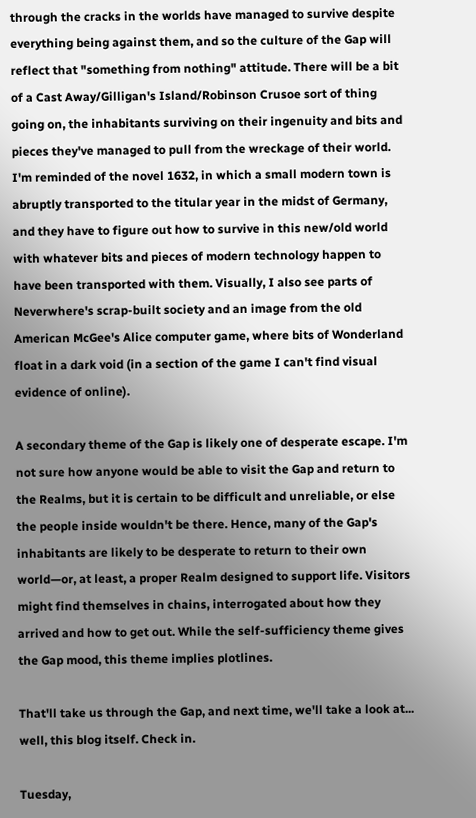through the cracks in the worlds have managed to survive despite everything being against them, and so the culture of the Gap will reflect that "something from nothing" attitude. There will be a bit of a Cast Away/Gilligan's Island/Robinson Crusoe sort of thing going on, the inhabitants surviving on their ingenuity and bits and pieces they've managed to pull from the wreckage of their world. I'm reminded of the novel 1632, in which a small modern town is abruptly transported to the titular year in the midst of Germany, and they have to figure out how to survive in this new/old world with whatever bits and pieces of modern technology happen to have been transported with them. Visually, I also see parts of Neverwhere's scrap-built society and an image from the old American McGee's Alice computer game, where bits of Wonderland float in a dark void (in a section of the game I can't find visual evidence of online).

A secondary theme of the Gap is likely one of desperate escape. I'm not sure how anyone would be able to visit the Gap and return to the Realms, but it is certain to be difficult and unreliable, or else the people inside wouldn't be there. Hence, many of the Gap's inhabitants are likely to be desperate to return to their own world—or, at least, a proper Realm designed to support life. Visitors might find themselves in chains, interrogated about how they arrived and how to get out. While the self-sufficiency theme gives the Gap mood, this theme implies plotlines.

That'll take us through the Gap, and next time, we'll take a look at... well, this blog itself. Check in.

Tuesday,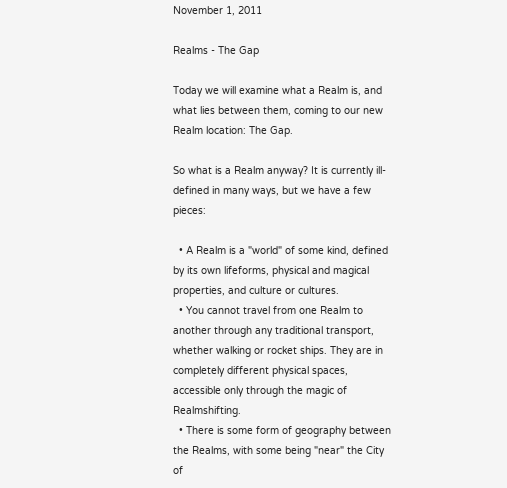November 1, 2011

Realms - The Gap

Today we will examine what a Realm is, and what lies between them, coming to our new Realm location: The Gap.

So what is a Realm anyway? It is currently ill-defined in many ways, but we have a few pieces:

  • A Realm is a "world" of some kind, defined by its own lifeforms, physical and magical properties, and culture or cultures.
  • You cannot travel from one Realm to another through any traditional transport, whether walking or rocket ships. They are in completely different physical spaces, accessible only through the magic of Realmshifting.
  • There is some form of geography between the Realms, with some being "near" the City of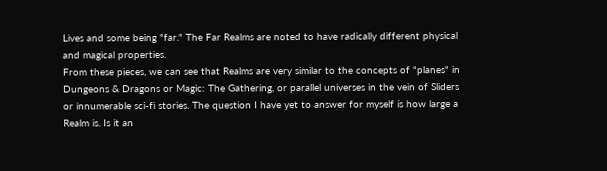Lives and some being "far." The Far Realms are noted to have radically different physical and magical properties.
From these pieces, we can see that Realms are very similar to the concepts of "planes" in Dungeons & Dragons or Magic: The Gathering, or parallel universes in the vein of Sliders or innumerable sci-fi stories. The question I have yet to answer for myself is how large a Realm is. Is it an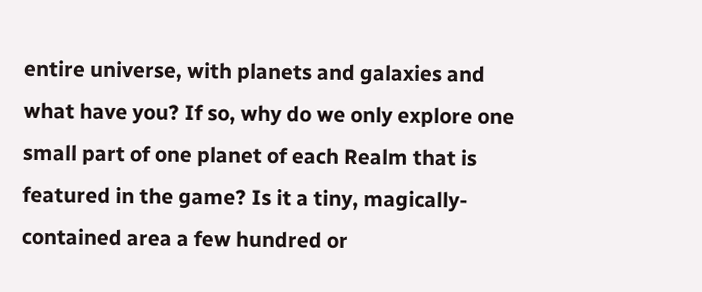entire universe, with planets and galaxies and what have you? If so, why do we only explore one small part of one planet of each Realm that is featured in the game? Is it a tiny, magically-contained area a few hundred or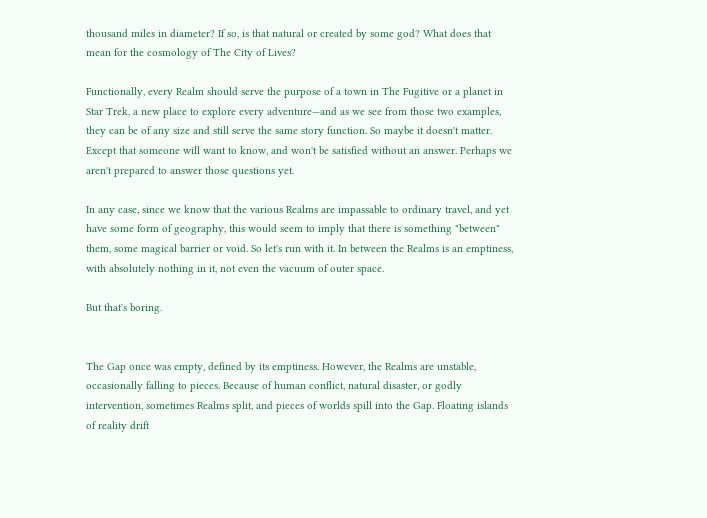thousand miles in diameter? If so, is that natural or created by some god? What does that mean for the cosmology of The City of Lives?

Functionally, every Realm should serve the purpose of a town in The Fugitive or a planet in Star Trek, a new place to explore every adventure—and as we see from those two examples, they can be of any size and still serve the same story function. So maybe it doesn't matter. Except that someone will want to know, and won't be satisfied without an answer. Perhaps we aren't prepared to answer those questions yet.

In any case, since we know that the various Realms are impassable to ordinary travel, and yet have some form of geography, this would seem to imply that there is something "between" them, some magical barrier or void. So let's run with it. In between the Realms is an emptiness, with absolutely nothing in it, not even the vacuum of outer space.

But that's boring.


The Gap once was empty, defined by its emptiness. However, the Realms are unstable, occasionally falling to pieces. Because of human conflict, natural disaster, or godly intervention, sometimes Realms split, and pieces of worlds spill into the Gap. Floating islands of reality drift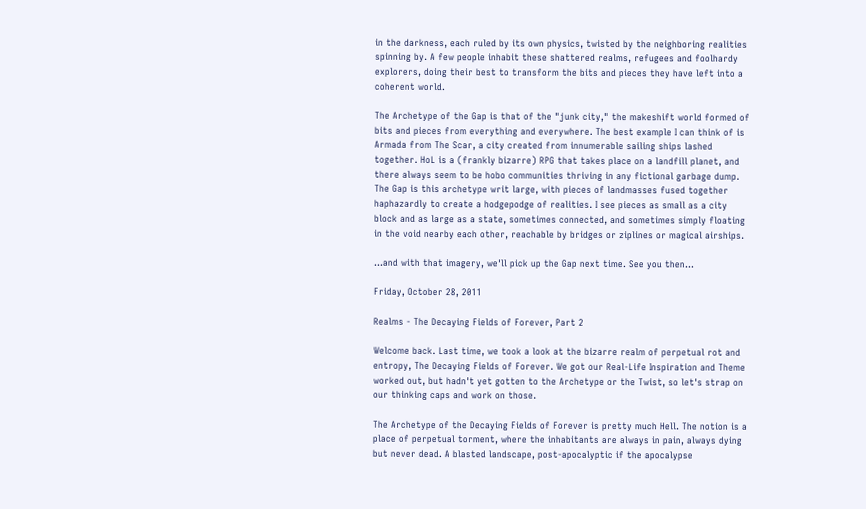in the darkness, each ruled by its own physics, twisted by the neighboring realities spinning by. A few people inhabit these shattered realms, refugees and foolhardy explorers, doing their best to transform the bits and pieces they have left into a coherent world.

The Archetype of the Gap is that of the "junk city," the makeshift world formed of bits and pieces from everything and everywhere. The best example I can think of is Armada from The Scar, a city created from innumerable sailing ships lashed together. HoL is a (frankly bizarre) RPG that takes place on a landfill planet, and there always seem to be hobo communities thriving in any fictional garbage dump. The Gap is this archetype writ large, with pieces of landmasses fused together haphazardly to create a hodgepodge of realities. I see pieces as small as a city block and as large as a state, sometimes connected, and sometimes simply floating in the void nearby each other, reachable by bridges or ziplines or magical airships.

...and with that imagery, we'll pick up the Gap next time. See you then...

Friday, October 28, 2011

Realms - The Decaying Fields of Forever, Part 2

Welcome back. Last time, we took a look at the bizarre realm of perpetual rot and entropy, The Decaying Fields of Forever. We got our Real-Life Inspiration and Theme worked out, but hadn't yet gotten to the Archetype or the Twist, so let's strap on our thinking caps and work on those.

The Archetype of the Decaying Fields of Forever is pretty much Hell. The notion is a place of perpetual torment, where the inhabitants are always in pain, always dying but never dead. A blasted landscape, post-apocalyptic if the apocalypse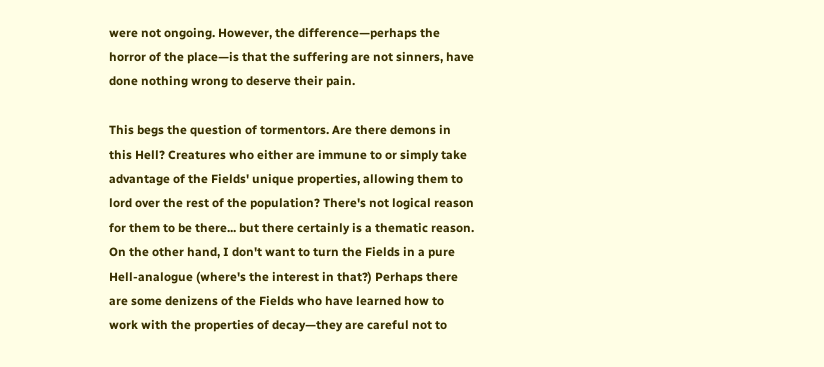were not ongoing. However, the difference—perhaps the horror of the place—is that the suffering are not sinners, have done nothing wrong to deserve their pain.

This begs the question of tormentors. Are there demons in this Hell? Creatures who either are immune to or simply take advantage of the Fields' unique properties, allowing them to lord over the rest of the population? There's not logical reason for them to be there... but there certainly is a thematic reason. On the other hand, I don't want to turn the Fields in a pure Hell-analogue (where's the interest in that?) Perhaps there are some denizens of the Fields who have learned how to work with the properties of decay—they are careful not to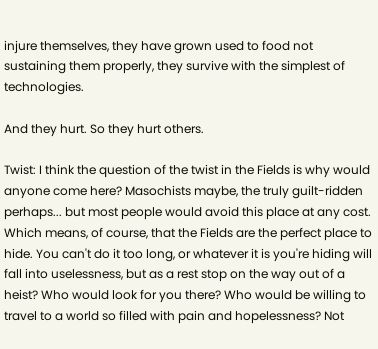injure themselves, they have grown used to food not sustaining them properly, they survive with the simplest of technologies.

And they hurt. So they hurt others.

Twist: I think the question of the twist in the Fields is why would anyone come here? Masochists maybe, the truly guilt-ridden perhaps... but most people would avoid this place at any cost. Which means, of course, that the Fields are the perfect place to hide. You can't do it too long, or whatever it is you're hiding will fall into uselessness, but as a rest stop on the way out of a heist? Who would look for you there? Who would be willing to travel to a world so filled with pain and hopelessness? Not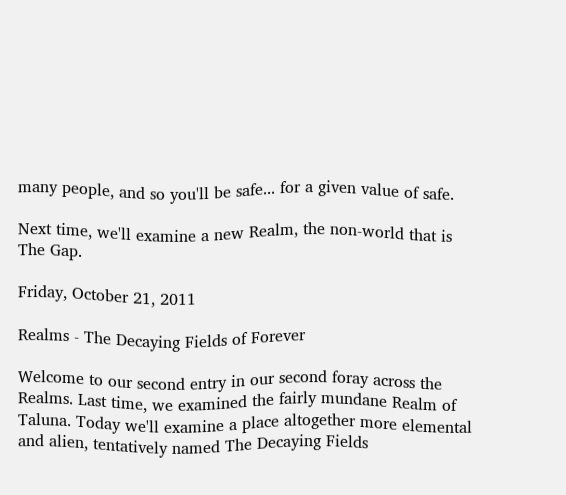many people, and so you'll be safe... for a given value of safe.

Next time, we'll examine a new Realm, the non-world that is The Gap.

Friday, October 21, 2011

Realms - The Decaying Fields of Forever

Welcome to our second entry in our second foray across the Realms. Last time, we examined the fairly mundane Realm of Taluna. Today we'll examine a place altogether more elemental and alien, tentatively named The Decaying Fields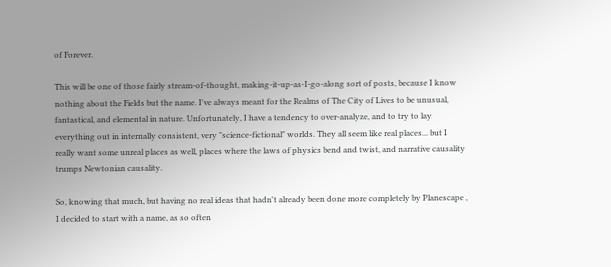of Forever.

This will be one of those fairly stream-of-thought, making-it-up-as-I-go-along sort of posts, because I know nothing about the Fields but the name. I've always meant for the Realms of The City of Lives to be unusual, fantastical, and elemental in nature. Unfortunately, I have a tendency to over-analyze, and to try to lay everything out in internally consistent, very "science-fictional" worlds. They all seem like real places... but I really want some unreal places as well, places where the laws of physics bend and twist, and narrative causality trumps Newtonian causality.

So, knowing that much, but having no real ideas that hadn't already been done more completely by Planescape , I decided to start with a name, as so often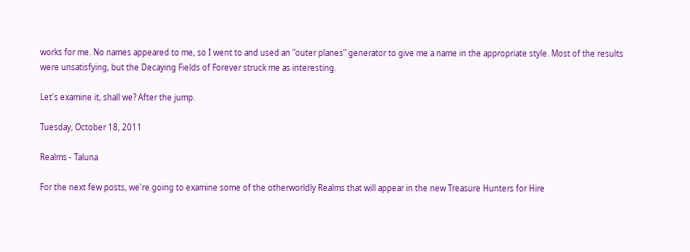works for me. No names appeared to me, so I went to and used an "outer planes" generator to give me a name in the appropriate style. Most of the results were unsatisfying, but the Decaying Fields of Forever struck me as interesting.

Let's examine it, shall we? After the jump.

Tuesday, October 18, 2011

Realms - Taluna

For the next few posts, we're going to examine some of the otherworldly Realms that will appear in the new Treasure Hunters for Hire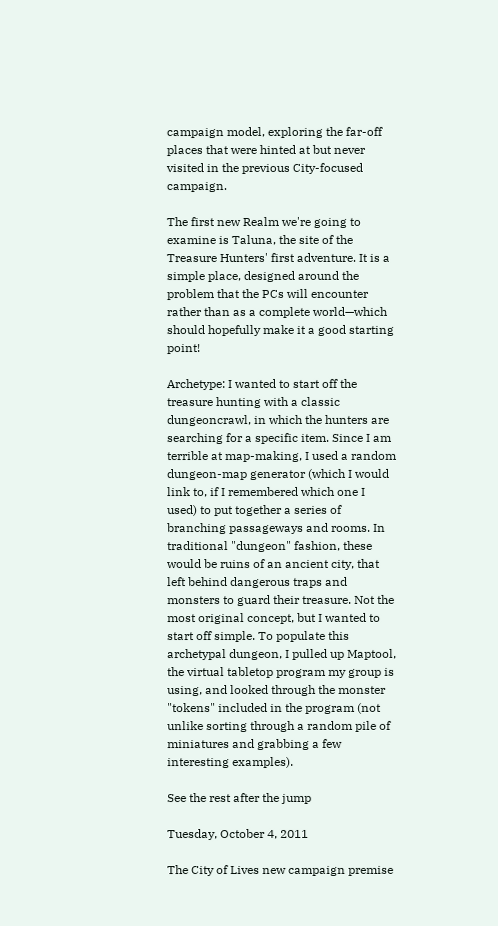campaign model, exploring the far-off places that were hinted at but never visited in the previous City-focused campaign.

The first new Realm we're going to examine is Taluna, the site of the Treasure Hunters' first adventure. It is a simple place, designed around the problem that the PCs will encounter rather than as a complete world—which should hopefully make it a good starting point!

Archetype: I wanted to start off the treasure hunting with a classic dungeoncrawl, in which the hunters are searching for a specific item. Since I am terrible at map-making, I used a random dungeon-map generator (which I would link to, if I remembered which one I used) to put together a series of branching passageways and rooms. In traditional "dungeon" fashion, these would be ruins of an ancient city, that left behind dangerous traps and monsters to guard their treasure. Not the most original concept, but I wanted to start off simple. To populate this archetypal dungeon, I pulled up Maptool, the virtual tabletop program my group is using, and looked through the monster "tokens" included in the program (not unlike sorting through a random pile of miniatures and grabbing a few interesting examples).

See the rest after the jump

Tuesday, October 4, 2011

The City of Lives new campaign premise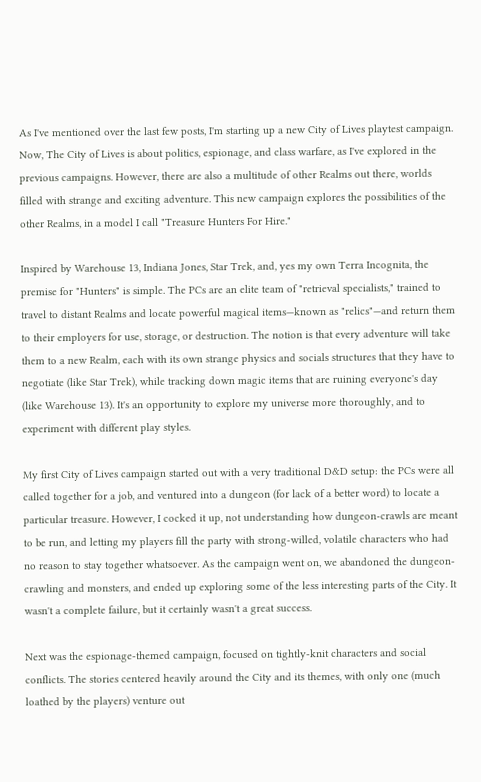As I've mentioned over the last few posts, I'm starting up a new City of Lives playtest campaign. Now, The City of Lives is about politics, espionage, and class warfare, as I've explored in the previous campaigns. However, there are also a multitude of other Realms out there, worlds filled with strange and exciting adventure. This new campaign explores the possibilities of the other Realms, in a model I call "Treasure Hunters For Hire."

Inspired by Warehouse 13, Indiana Jones, Star Trek, and, yes my own Terra Incognita, the premise for "Hunters" is simple. The PCs are an elite team of "retrieval specialists," trained to travel to distant Realms and locate powerful magical items—known as "relics"—and return them to their employers for use, storage, or destruction. The notion is that every adventure will take them to a new Realm, each with its own strange physics and socials structures that they have to negotiate (like Star Trek), while tracking down magic items that are ruining everyone's day (like Warehouse 13). It's an opportunity to explore my universe more thoroughly, and to experiment with different play styles.

My first City of Lives campaign started out with a very traditional D&D setup: the PCs were all called together for a job, and ventured into a dungeon (for lack of a better word) to locate a particular treasure. However, I cocked it up, not understanding how dungeon-crawls are meant to be run, and letting my players fill the party with strong-willed, volatile characters who had no reason to stay together whatsoever. As the campaign went on, we abandoned the dungeon-crawling and monsters, and ended up exploring some of the less interesting parts of the City. It wasn't a complete failure, but it certainly wasn't a great success.

Next was the espionage-themed campaign, focused on tightly-knit characters and social conflicts. The stories centered heavily around the City and its themes, with only one (much loathed by the players) venture out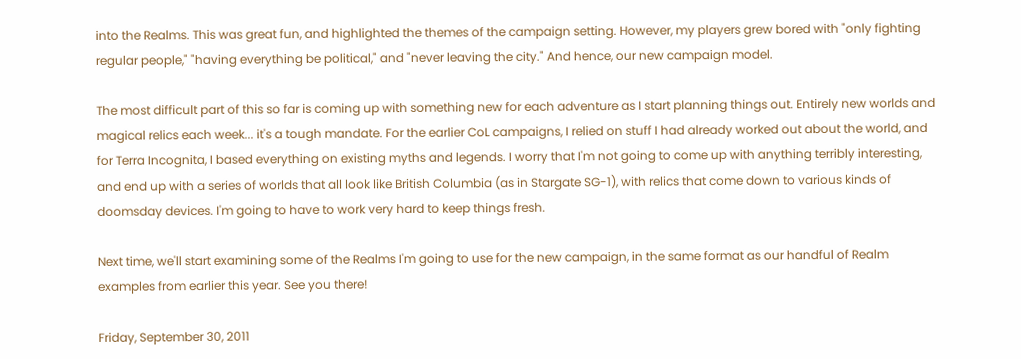into the Realms. This was great fun, and highlighted the themes of the campaign setting. However, my players grew bored with "only fighting regular people," "having everything be political," and "never leaving the city." And hence, our new campaign model.

The most difficult part of this so far is coming up with something new for each adventure as I start planning things out. Entirely new worlds and magical relics each week... it's a tough mandate. For the earlier CoL campaigns, I relied on stuff I had already worked out about the world, and for Terra Incognita, I based everything on existing myths and legends. I worry that I'm not going to come up with anything terribly interesting, and end up with a series of worlds that all look like British Columbia (as in Stargate SG-1), with relics that come down to various kinds of doomsday devices. I'm going to have to work very hard to keep things fresh.

Next time, we'll start examining some of the Realms I'm going to use for the new campaign, in the same format as our handful of Realm examples from earlier this year. See you there!

Friday, September 30, 2011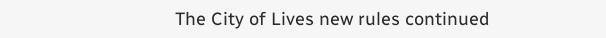The City of Lives new rules continued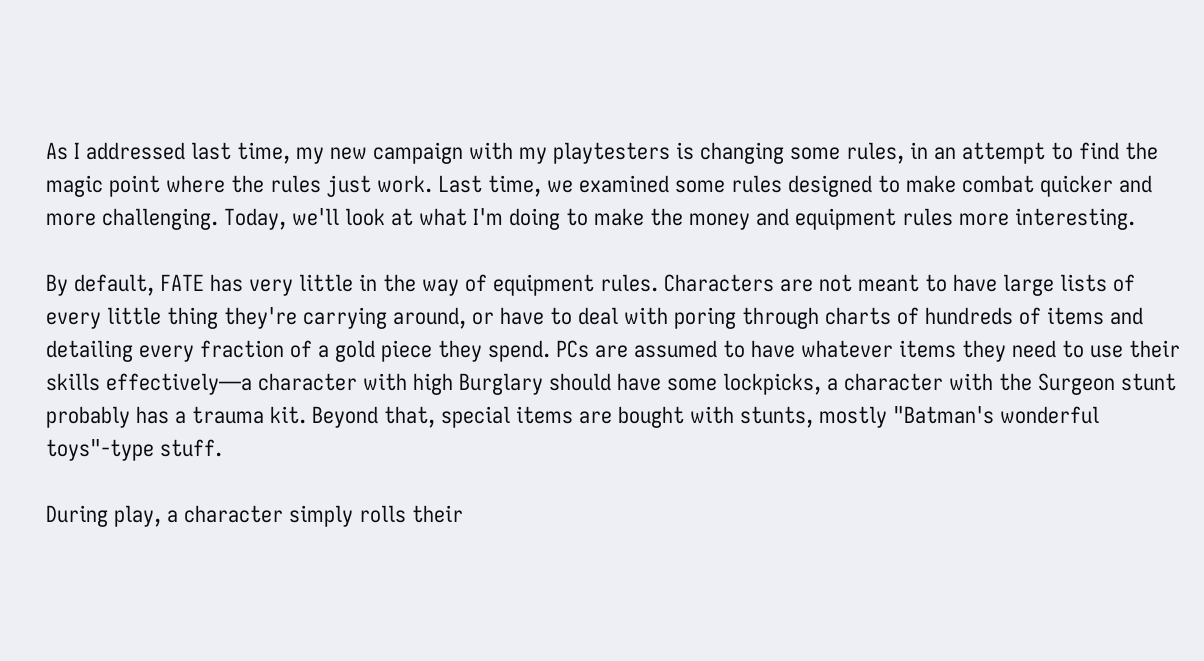As I addressed last time, my new campaign with my playtesters is changing some rules, in an attempt to find the magic point where the rules just work. Last time, we examined some rules designed to make combat quicker and more challenging. Today, we'll look at what I'm doing to make the money and equipment rules more interesting.

By default, FATE has very little in the way of equipment rules. Characters are not meant to have large lists of every little thing they're carrying around, or have to deal with poring through charts of hundreds of items and detailing every fraction of a gold piece they spend. PCs are assumed to have whatever items they need to use their skills effectively—a character with high Burglary should have some lockpicks, a character with the Surgeon stunt probably has a trauma kit. Beyond that, special items are bought with stunts, mostly "Batman's wonderful toys"-type stuff.

During play, a character simply rolls their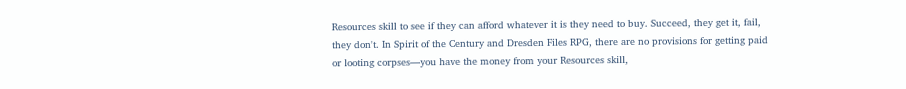Resources skill to see if they can afford whatever it is they need to buy. Succeed, they get it, fail, they don't. In Spirit of the Century and Dresden Files RPG, there are no provisions for getting paid or looting corpses—you have the money from your Resources skill,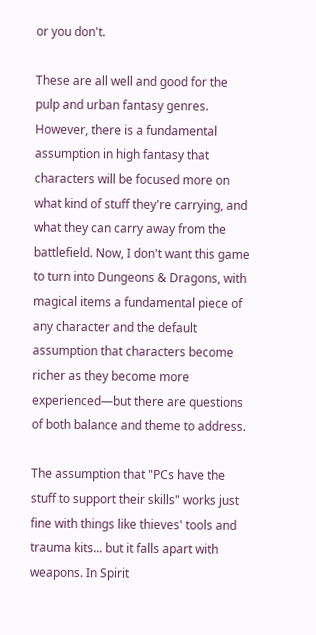or you don't.

These are all well and good for the pulp and urban fantasy genres. However, there is a fundamental assumption in high fantasy that characters will be focused more on what kind of stuff they're carrying, and what they can carry away from the battlefield. Now, I don't want this game to turn into Dungeons & Dragons, with magical items a fundamental piece of any character and the default assumption that characters become richer as they become more experienced—but there are questions of both balance and theme to address.

The assumption that "PCs have the stuff to support their skills" works just fine with things like thieves' tools and trauma kits... but it falls apart with weapons. In Spirit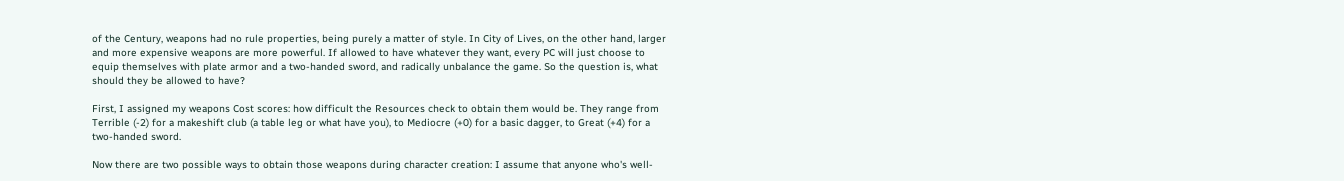of the Century, weapons had no rule properties, being purely a matter of style. In City of Lives, on the other hand, larger and more expensive weapons are more powerful. If allowed to have whatever they want, every PC will just choose to equip themselves with plate armor and a two-handed sword, and radically unbalance the game. So the question is, what should they be allowed to have?

First, I assigned my weapons Cost scores: how difficult the Resources check to obtain them would be. They range from Terrible (-2) for a makeshift club (a table leg or what have you), to Mediocre (+0) for a basic dagger, to Great (+4) for a two-handed sword.

Now there are two possible ways to obtain those weapons during character creation: I assume that anyone who's well-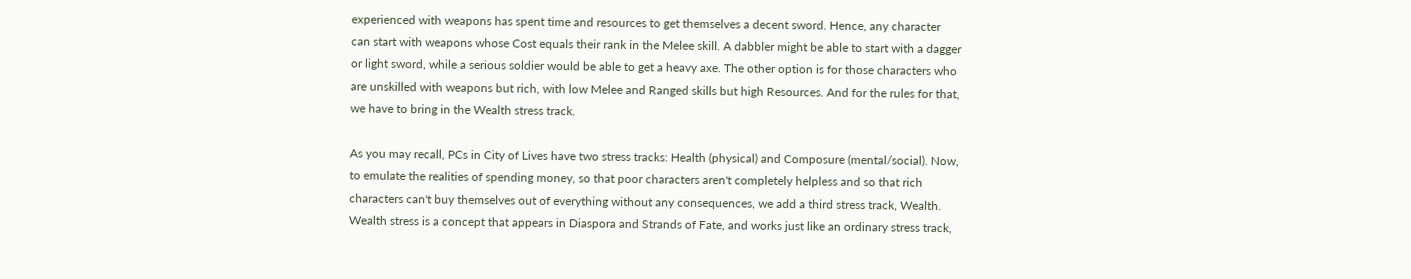experienced with weapons has spent time and resources to get themselves a decent sword. Hence, any character can start with weapons whose Cost equals their rank in the Melee skill. A dabbler might be able to start with a dagger or light sword, while a serious soldier would be able to get a heavy axe. The other option is for those characters who are unskilled with weapons but rich, with low Melee and Ranged skills but high Resources. And for the rules for that, we have to bring in the Wealth stress track.

As you may recall, PCs in City of Lives have two stress tracks: Health (physical) and Composure (mental/social). Now, to emulate the realities of spending money, so that poor characters aren't completely helpless and so that rich characters can't buy themselves out of everything without any consequences, we add a third stress track, Wealth. Wealth stress is a concept that appears in Diaspora and Strands of Fate, and works just like an ordinary stress track,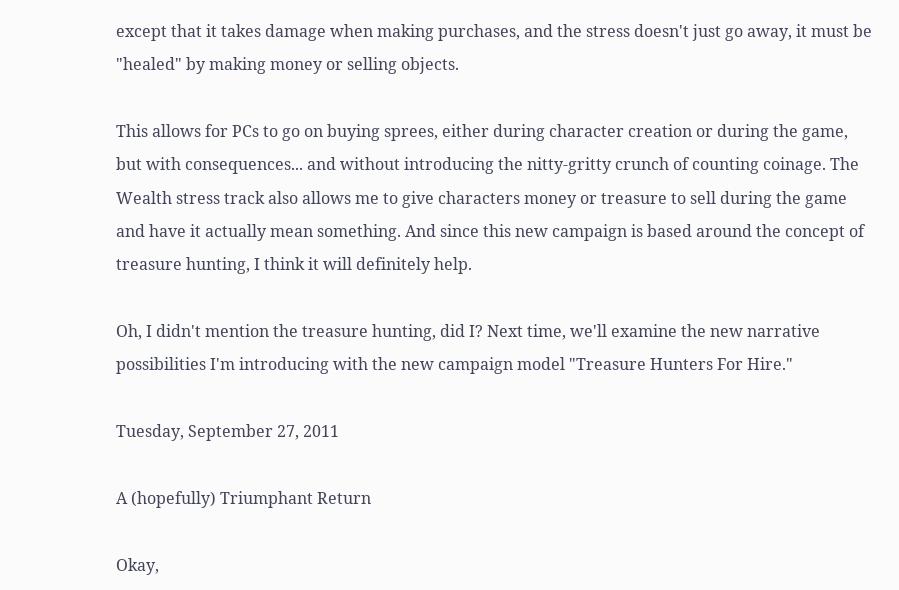except that it takes damage when making purchases, and the stress doesn't just go away, it must be "healed" by making money or selling objects.

This allows for PCs to go on buying sprees, either during character creation or during the game, but with consequences... and without introducing the nitty-gritty crunch of counting coinage. The Wealth stress track also allows me to give characters money or treasure to sell during the game and have it actually mean something. And since this new campaign is based around the concept of treasure hunting, I think it will definitely help.

Oh, I didn't mention the treasure hunting, did I? Next time, we'll examine the new narrative possibilities I'm introducing with the new campaign model "Treasure Hunters For Hire."

Tuesday, September 27, 2011

A (hopefully) Triumphant Return

Okay,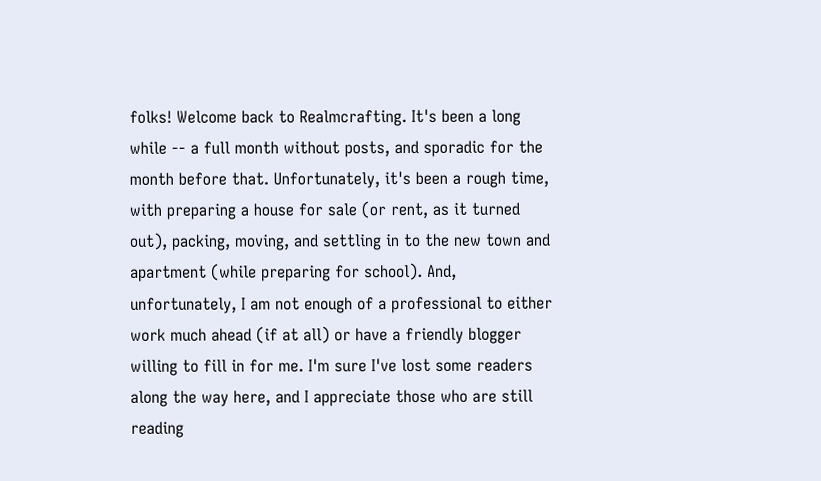folks! Welcome back to Realmcrafting. It's been a long while -- a full month without posts, and sporadic for the month before that. Unfortunately, it's been a rough time, with preparing a house for sale (or rent, as it turned out), packing, moving, and settling in to the new town and apartment (while preparing for school). And, unfortunately, I am not enough of a professional to either work much ahead (if at all) or have a friendly blogger willing to fill in for me. I'm sure I've lost some readers along the way here, and I appreciate those who are still reading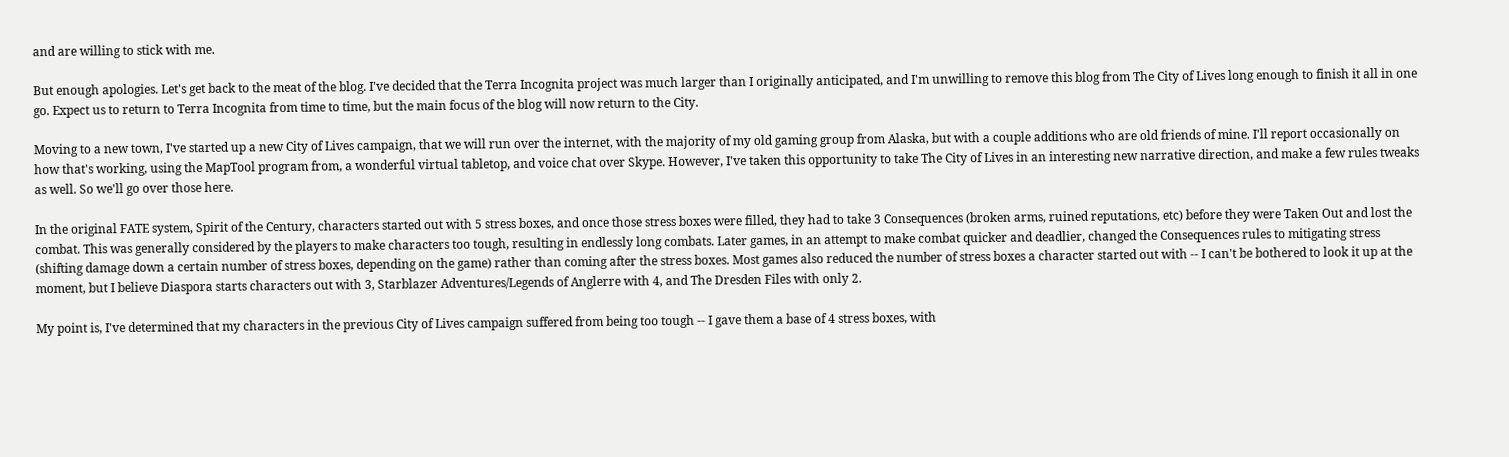and are willing to stick with me.

But enough apologies. Let's get back to the meat of the blog. I've decided that the Terra Incognita project was much larger than I originally anticipated, and I'm unwilling to remove this blog from The City of Lives long enough to finish it all in one go. Expect us to return to Terra Incognita from time to time, but the main focus of the blog will now return to the City.

Moving to a new town, I've started up a new City of Lives campaign, that we will run over the internet, with the majority of my old gaming group from Alaska, but with a couple additions who are old friends of mine. I'll report occasionally on how that's working, using the MapTool program from, a wonderful virtual tabletop, and voice chat over Skype. However, I've taken this opportunity to take The City of Lives in an interesting new narrative direction, and make a few rules tweaks as well. So we'll go over those here.

In the original FATE system, Spirit of the Century, characters started out with 5 stress boxes, and once those stress boxes were filled, they had to take 3 Consequences (broken arms, ruined reputations, etc) before they were Taken Out and lost the combat. This was generally considered by the players to make characters too tough, resulting in endlessly long combats. Later games, in an attempt to make combat quicker and deadlier, changed the Consequences rules to mitigating stress (shifting damage down a certain number of stress boxes, depending on the game) rather than coming after the stress boxes. Most games also reduced the number of stress boxes a character started out with -- I can't be bothered to look it up at the moment, but I believe Diaspora starts characters out with 3, Starblazer Adventures/Legends of Anglerre with 4, and The Dresden Files with only 2.

My point is, I've determined that my characters in the previous City of Lives campaign suffered from being too tough -- I gave them a base of 4 stress boxes, with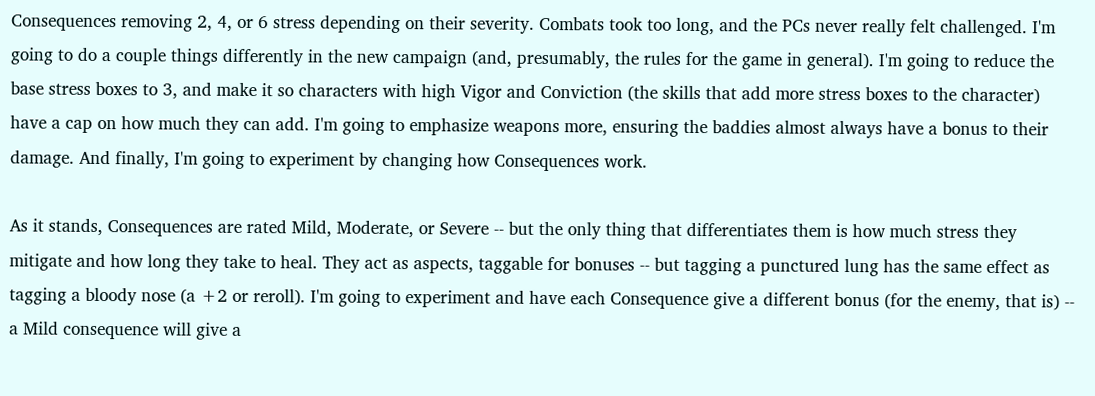Consequences removing 2, 4, or 6 stress depending on their severity. Combats took too long, and the PCs never really felt challenged. I'm going to do a couple things differently in the new campaign (and, presumably, the rules for the game in general). I'm going to reduce the base stress boxes to 3, and make it so characters with high Vigor and Conviction (the skills that add more stress boxes to the character) have a cap on how much they can add. I'm going to emphasize weapons more, ensuring the baddies almost always have a bonus to their damage. And finally, I'm going to experiment by changing how Consequences work.

As it stands, Consequences are rated Mild, Moderate, or Severe -- but the only thing that differentiates them is how much stress they mitigate and how long they take to heal. They act as aspects, taggable for bonuses -- but tagging a punctured lung has the same effect as tagging a bloody nose (a +2 or reroll). I'm going to experiment and have each Consequence give a different bonus (for the enemy, that is) -- a Mild consequence will give a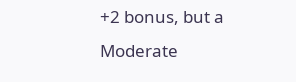+2 bonus, but a Moderate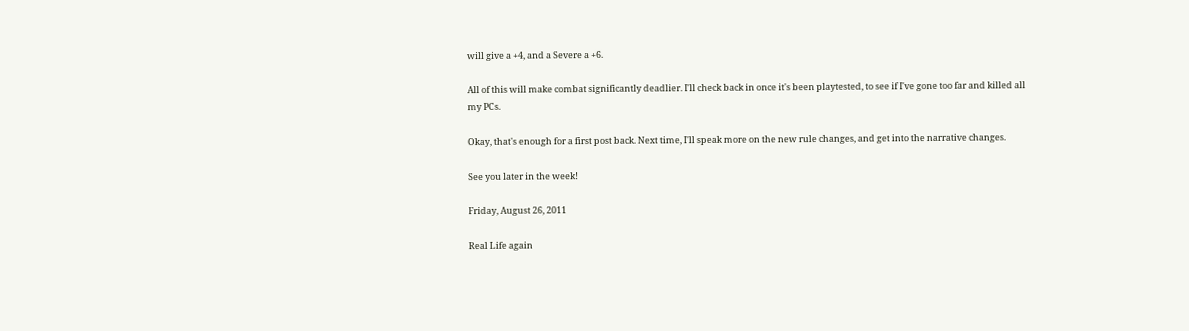will give a +4, and a Severe a +6.

All of this will make combat significantly deadlier. I'll check back in once it's been playtested, to see if I've gone too far and killed all my PCs.

Okay, that's enough for a first post back. Next time, I'll speak more on the new rule changes, and get into the narrative changes.

See you later in the week!

Friday, August 26, 2011

Real Life again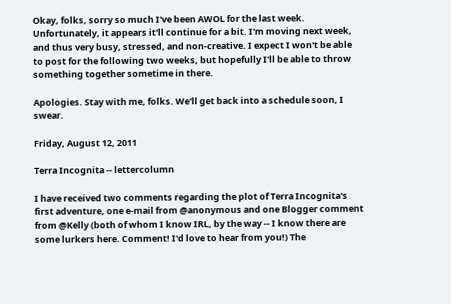Okay, folks, sorry so much I've been AWOL for the last week. Unfortunately, it appears it'll continue for a bit. I'm moving next week, and thus very busy, stressed, and non-creative. I expect I won't be able to post for the following two weeks, but hopefully I'll be able to throw something together sometime in there.

Apologies. Stay with me, folks. We'll get back into a schedule soon, I swear.

Friday, August 12, 2011

Terra Incognita -- lettercolumn

I have received two comments regarding the plot of Terra Incognita's first adventure, one e-mail from @anonymous and one Blogger comment from @Kelly (both of whom I know IRL, by the way -- I know there are some lurkers here. Comment! I'd love to hear from you!) The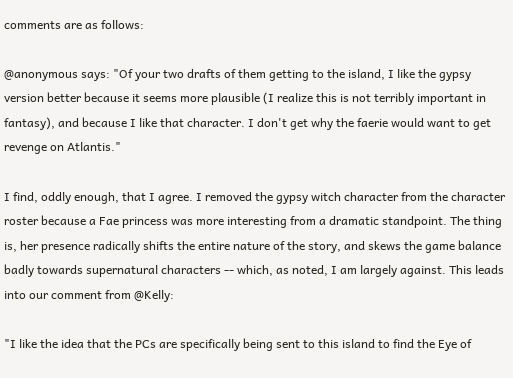comments are as follows:

@anonymous says: "Of your two drafts of them getting to the island, I like the gypsy version better because it seems more plausible (I realize this is not terribly important in fantasy), and because I like that character. I don't get why the faerie would want to get revenge on Atlantis."

I find, oddly enough, that I agree. I removed the gypsy witch character from the character roster because a Fae princess was more interesting from a dramatic standpoint. The thing is, her presence radically shifts the entire nature of the story, and skews the game balance badly towards supernatural characters -- which, as noted, I am largely against. This leads into our comment from @Kelly:

"I like the idea that the PCs are specifically being sent to this island to find the Eye of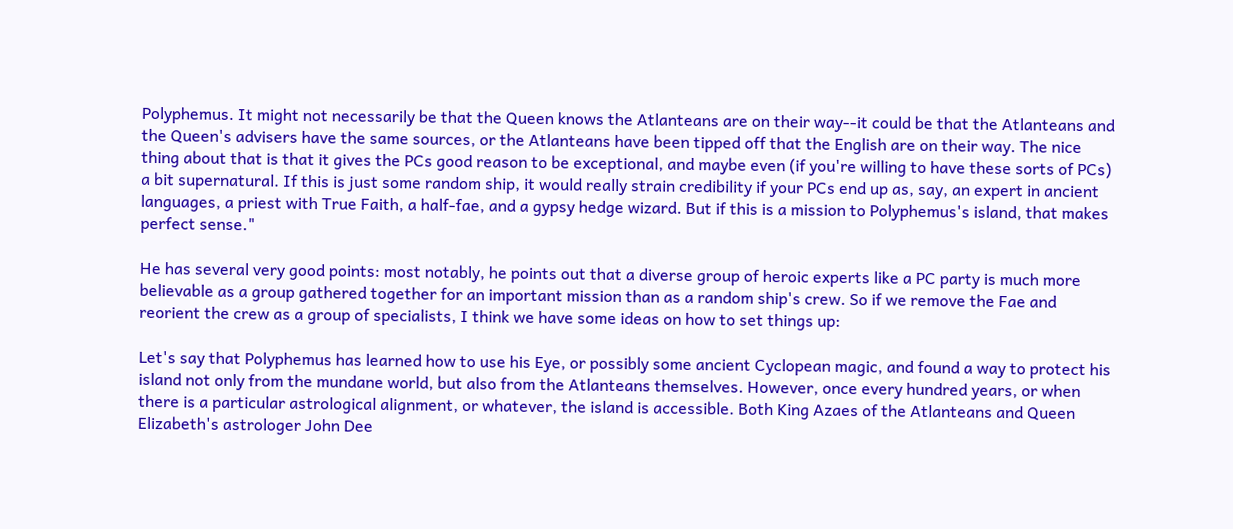Polyphemus. It might not necessarily be that the Queen knows the Atlanteans are on their way--it could be that the Atlanteans and the Queen's advisers have the same sources, or the Atlanteans have been tipped off that the English are on their way. The nice thing about that is that it gives the PCs good reason to be exceptional, and maybe even (if you're willing to have these sorts of PCs) a bit supernatural. If this is just some random ship, it would really strain credibility if your PCs end up as, say, an expert in ancient languages, a priest with True Faith, a half-fae, and a gypsy hedge wizard. But if this is a mission to Polyphemus's island, that makes perfect sense."

He has several very good points: most notably, he points out that a diverse group of heroic experts like a PC party is much more believable as a group gathered together for an important mission than as a random ship's crew. So if we remove the Fae and reorient the crew as a group of specialists, I think we have some ideas on how to set things up:

Let's say that Polyphemus has learned how to use his Eye, or possibly some ancient Cyclopean magic, and found a way to protect his island not only from the mundane world, but also from the Atlanteans themselves. However, once every hundred years, or when there is a particular astrological alignment, or whatever, the island is accessible. Both King Azaes of the Atlanteans and Queen Elizabeth's astrologer John Dee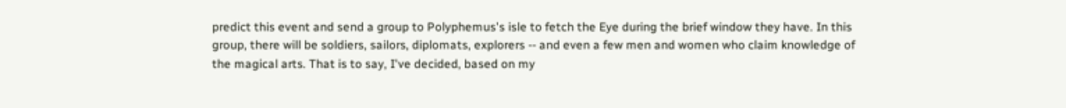predict this event and send a group to Polyphemus's isle to fetch the Eye during the brief window they have. In this group, there will be soldiers, sailors, diplomats, explorers -- and even a few men and women who claim knowledge of the magical arts. That is to say, I've decided, based on my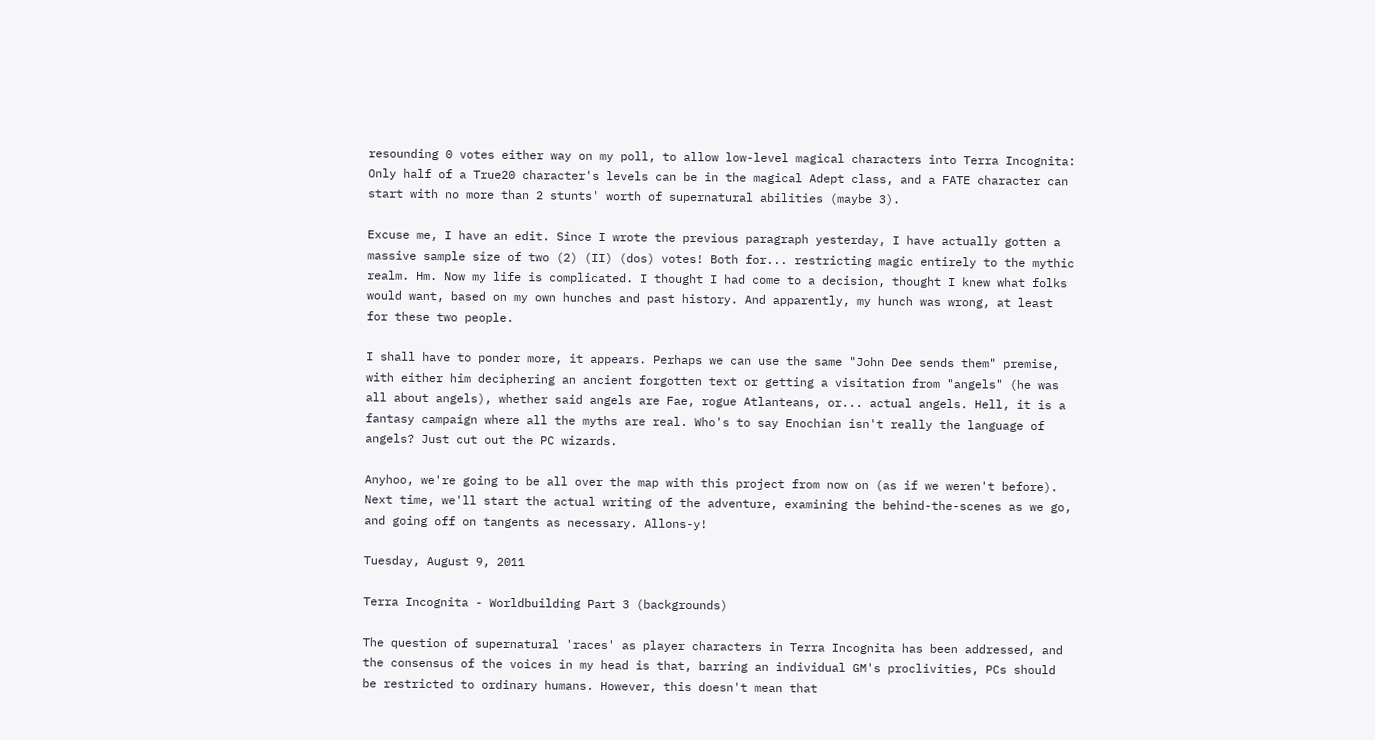resounding 0 votes either way on my poll, to allow low-level magical characters into Terra Incognita: Only half of a True20 character's levels can be in the magical Adept class, and a FATE character can start with no more than 2 stunts' worth of supernatural abilities (maybe 3).

Excuse me, I have an edit. Since I wrote the previous paragraph yesterday, I have actually gotten a massive sample size of two (2) (II) (dos) votes! Both for... restricting magic entirely to the mythic realm. Hm. Now my life is complicated. I thought I had come to a decision, thought I knew what folks would want, based on my own hunches and past history. And apparently, my hunch was wrong, at least for these two people.

I shall have to ponder more, it appears. Perhaps we can use the same "John Dee sends them" premise, with either him deciphering an ancient forgotten text or getting a visitation from "angels" (he was all about angels), whether said angels are Fae, rogue Atlanteans, or... actual angels. Hell, it is a fantasy campaign where all the myths are real. Who's to say Enochian isn't really the language of angels? Just cut out the PC wizards.

Anyhoo, we're going to be all over the map with this project from now on (as if we weren't before). Next time, we'll start the actual writing of the adventure, examining the behind-the-scenes as we go, and going off on tangents as necessary. Allons-y!

Tuesday, August 9, 2011

Terra Incognita - Worldbuilding Part 3 (backgrounds)

The question of supernatural 'races' as player characters in Terra Incognita has been addressed, and the consensus of the voices in my head is that, barring an individual GM's proclivities, PCs should be restricted to ordinary humans. However, this doesn't mean that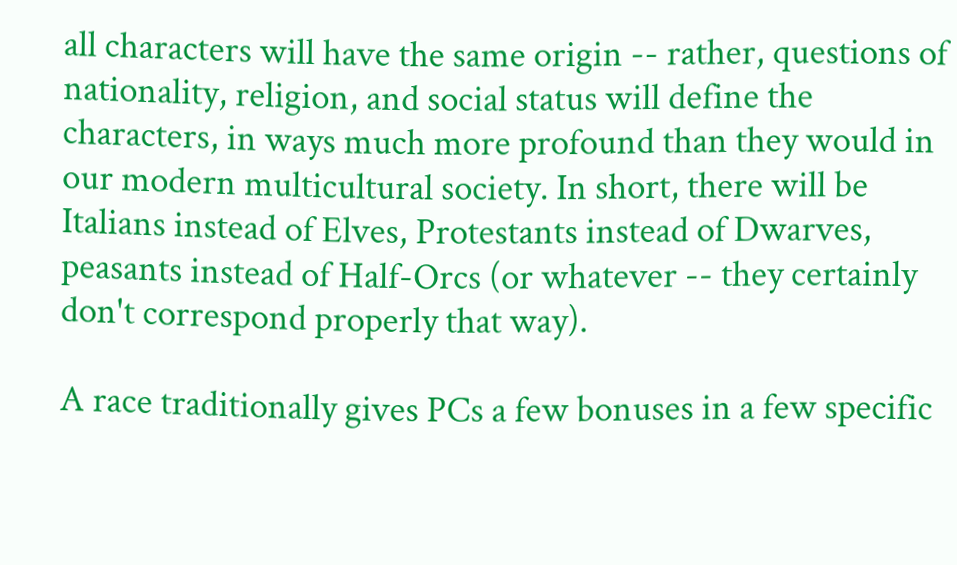all characters will have the same origin -- rather, questions of nationality, religion, and social status will define the characters, in ways much more profound than they would in our modern multicultural society. In short, there will be Italians instead of Elves, Protestants instead of Dwarves, peasants instead of Half-Orcs (or whatever -- they certainly don't correspond properly that way).

A race traditionally gives PCs a few bonuses in a few specific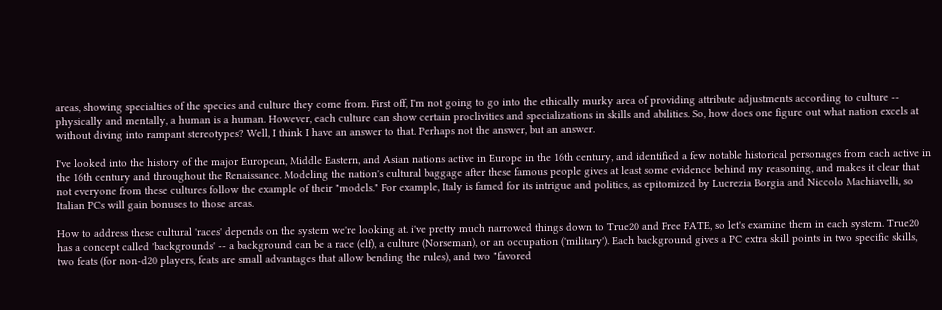areas, showing specialties of the species and culture they come from. First off, I'm not going to go into the ethically murky area of providing attribute adjustments according to culture -- physically and mentally, a human is a human. However, each culture can show certain proclivities and specializations in skills and abilities. So, how does one figure out what nation excels at without diving into rampant stereotypes? Well, I think I have an answer to that. Perhaps not the answer, but an answer.

I've looked into the history of the major European, Middle Eastern, and Asian nations active in Europe in the 16th century, and identified a few notable historical personages from each active in the 16th century and throughout the Renaissance. Modeling the nation's cultural baggage after these famous people gives at least some evidence behind my reasoning, and makes it clear that not everyone from these cultures follow the example of their "models." For example, Italy is famed for its intrigue and politics, as epitomized by Lucrezia Borgia and Niccolo Machiavelli, so Italian PCs will gain bonuses to those areas.

How to address these cultural 'races' depends on the system we're looking at. i've pretty much narrowed things down to True20 and Free FATE, so let's examine them in each system. True20 has a concept called 'backgrounds' -- a background can be a race (elf), a culture (Norseman), or an occupation ('military'). Each background gives a PC extra skill points in two specific skills, two feats (for non-d20 players, feats are small advantages that allow bending the rules), and two "favored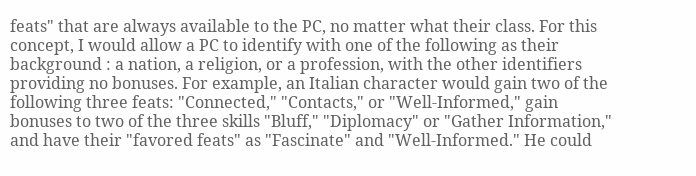feats" that are always available to the PC, no matter what their class. For this concept, I would allow a PC to identify with one of the following as their background : a nation, a religion, or a profession, with the other identifiers providing no bonuses. For example, an Italian character would gain two of the following three feats: "Connected," "Contacts," or "Well-Informed," gain bonuses to two of the three skills "Bluff," "Diplomacy" or "Gather Information," and have their "favored feats" as "Fascinate" and "Well-Informed." He could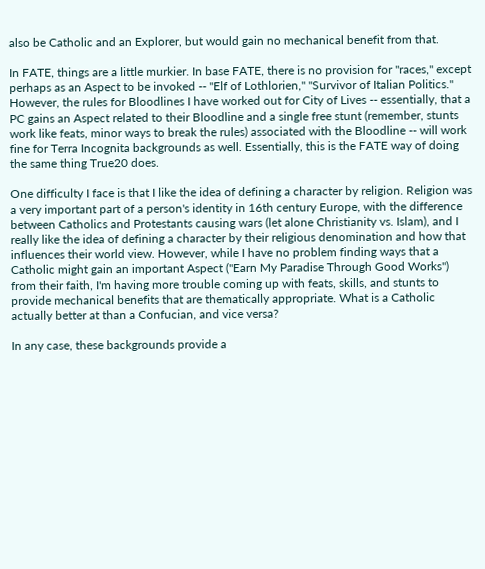also be Catholic and an Explorer, but would gain no mechanical benefit from that.

In FATE, things are a little murkier. In base FATE, there is no provision for "races," except perhaps as an Aspect to be invoked -- "Elf of Lothlorien," "Survivor of Italian Politics." However, the rules for Bloodlines I have worked out for City of Lives -- essentially, that a PC gains an Aspect related to their Bloodline and a single free stunt (remember, stunts work like feats, minor ways to break the rules) associated with the Bloodline -- will work fine for Terra Incognita backgrounds as well. Essentially, this is the FATE way of doing the same thing True20 does.

One difficulty I face is that I like the idea of defining a character by religion. Religion was a very important part of a person's identity in 16th century Europe, with the difference between Catholics and Protestants causing wars (let alone Christianity vs. Islam), and I really like the idea of defining a character by their religious denomination and how that influences their world view. However, while I have no problem finding ways that a Catholic might gain an important Aspect ("Earn My Paradise Through Good Works") from their faith, I'm having more trouble coming up with feats, skills, and stunts to provide mechanical benefits that are thematically appropriate. What is a Catholic actually better at than a Confucian, and vice versa?

In any case, these backgrounds provide a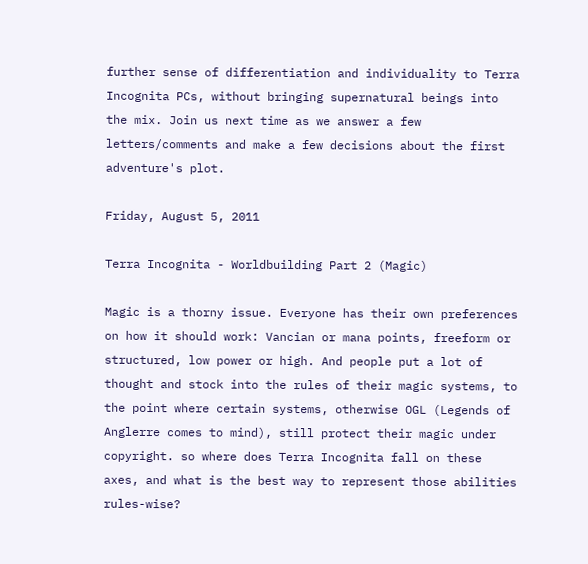further sense of differentiation and individuality to Terra Incognita PCs, without bringing supernatural beings into the mix. Join us next time as we answer a few letters/comments and make a few decisions about the first adventure's plot.

Friday, August 5, 2011

Terra Incognita - Worldbuilding Part 2 (Magic)

Magic is a thorny issue. Everyone has their own preferences on how it should work: Vancian or mana points, freeform or structured, low power or high. And people put a lot of thought and stock into the rules of their magic systems, to the point where certain systems, otherwise OGL (Legends of Anglerre comes to mind), still protect their magic under copyright. so where does Terra Incognita fall on these axes, and what is the best way to represent those abilities rules-wise?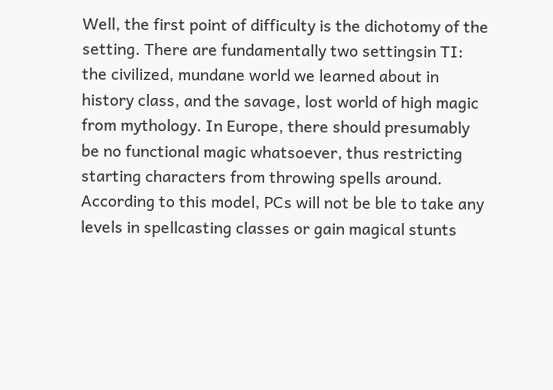Well, the first point of difficulty is the dichotomy of the setting. There are fundamentally two settingsin TI: the civilized, mundane world we learned about in history class, and the savage, lost world of high magic from mythology. In Europe, there should presumably be no functional magic whatsoever, thus restricting starting characters from throwing spells around. According to this model, PCs will not be ble to take any levels in spellcasting classes or gain magical stunts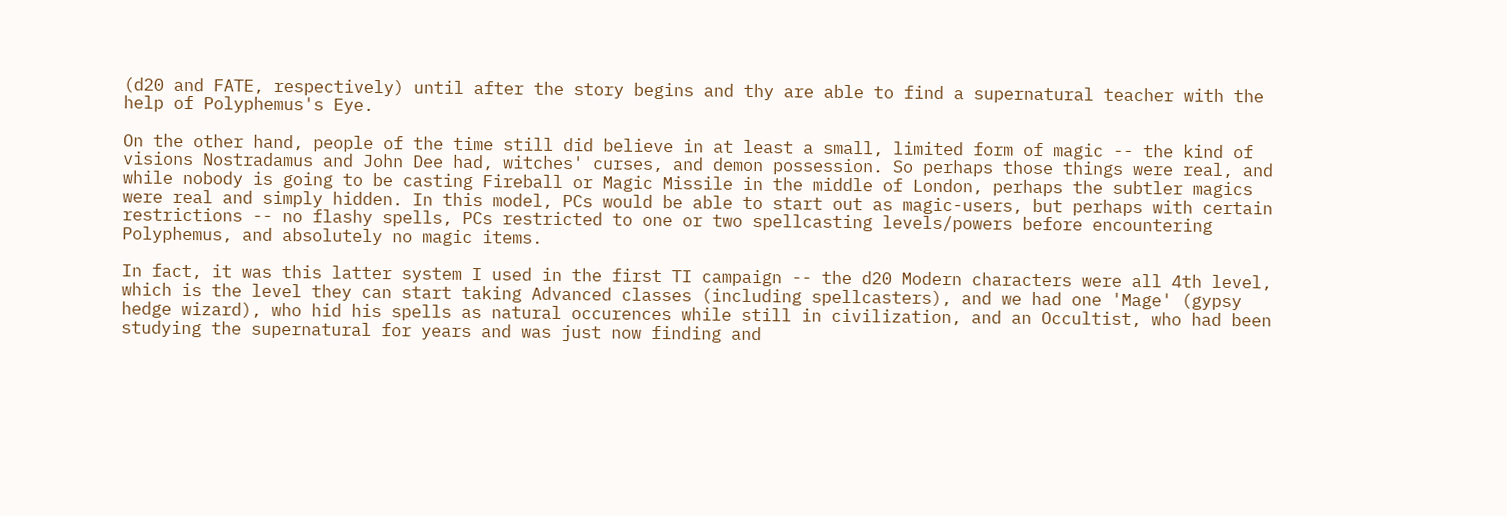(d20 and FATE, respectively) until after the story begins and thy are able to find a supernatural teacher with the help of Polyphemus's Eye.

On the other hand, people of the time still did believe in at least a small, limited form of magic -- the kind of visions Nostradamus and John Dee had, witches' curses, and demon possession. So perhaps those things were real, and while nobody is going to be casting Fireball or Magic Missile in the middle of London, perhaps the subtler magics were real and simply hidden. In this model, PCs would be able to start out as magic-users, but perhaps with certain restrictions -- no flashy spells, PCs restricted to one or two spellcasting levels/powers before encountering Polyphemus, and absolutely no magic items.

In fact, it was this latter system I used in the first TI campaign -- the d20 Modern characters were all 4th level, which is the level they can start taking Advanced classes (including spellcasters), and we had one 'Mage' (gypsy hedge wizard), who hid his spells as natural occurences while still in civilization, and an Occultist, who had been studying the supernatural for years and was just now finding and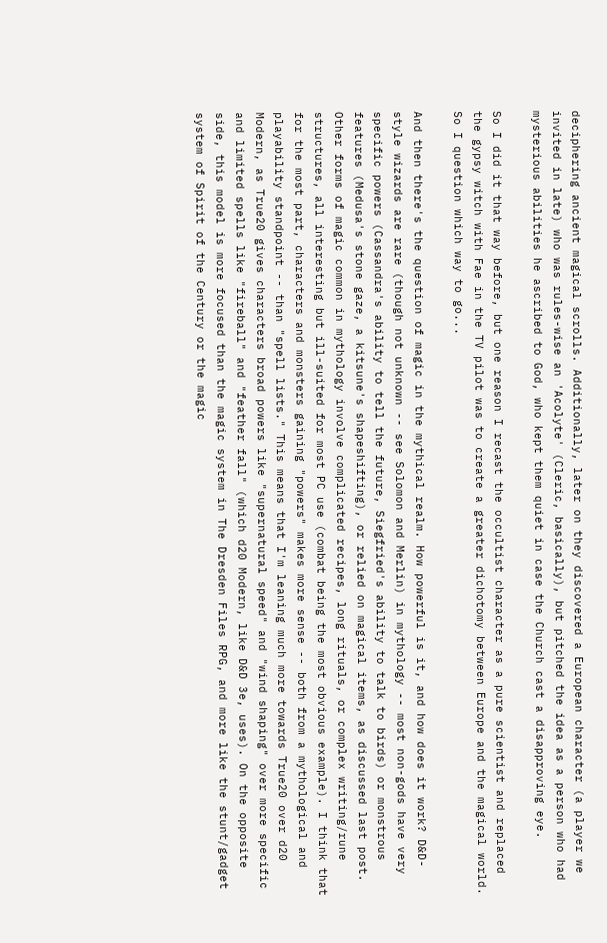deciphering ancient magical scrolls. Additionally, later on they discovered a European character (a player we invited in late) who was rules-wise an 'Acolyte' (Cleric, basically), but pitched the idea as a person who had mysterious abilities he ascribed to God, who kept them quiet in case the Church cast a disapproving eye.

So I did it that way before, but one reason I recast the occultist character as a pure scientist and replaced the gypsy witch with Fae in the TV pilot was to create a greater dichotomy between Europe and the magical world. So I question which way to go...

And then there's the question of magic in the mythical realm. How powerful is it, and how does it work? D&D-style wizards are rare (though not unknown -- see Solomon and Merlin) in mythology -- most non-gods have very specific powers (Cassandra's ability to tell the future, Siegfried's ability to talk to birds) or monstrous features (Medusa's stone gaze, a kitsune's shapeshifting), or relied on magical items, as discussed last post. Other forms of magic common in mythology involve complicated recipes, long rituals, or complex writing/rune structures, all interesting but ill-suited for most PC use (combat being the most obvious example). I think that for the most part, characters and monsters gaining "powers" makes more sense -- both from a mythological and playability standpoint -- than "spell lists." This means that I'm leaning much more towards True20 over d20 Modern, as True20 gives characters broad powers like "supernatural speed" and "wind shaping" over more specific and limited spells like "fireball" and "feather fall" (which d20 Modern, like D&D 3e, uses). On the opposite side, this model is more focused than the magic system in The Dresden Files RPG, and more like the stunt/gadget system of Spirit of the Century or the magic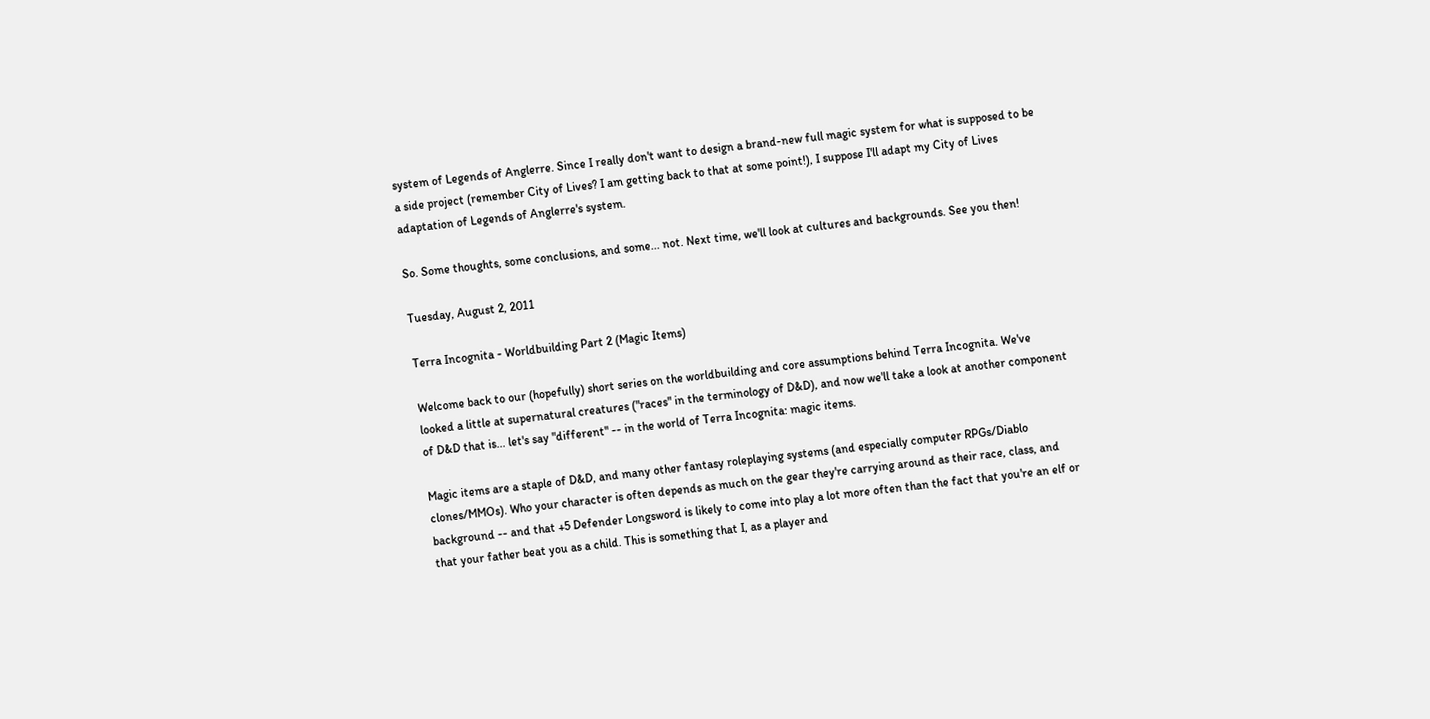system of Legends of Anglerre. Since I really don't want to design a brand-new full magic system for what is supposed to be a side project (remember City of Lives? I am getting back to that at some point!), I suppose I'll adapt my City of Lives adaptation of Legends of Anglerre's system.

So. Some thoughts, some conclusions, and some... not. Next time, we'll look at cultures and backgrounds. See you then!

Tuesday, August 2, 2011

Terra Incognita - Worldbuilding Part 2 (Magic Items)

Welcome back to our (hopefully) short series on the worldbuilding and core assumptions behind Terra Incognita. We've looked a little at supernatural creatures ("races" in the terminology of D&D), and now we'll take a look at another component of D&D that is... let's say "different" -- in the world of Terra Incognita: magic items.

Magic items are a staple of D&D, and many other fantasy roleplaying systems (and especially computer RPGs/Diablo clones/MMOs). Who your character is often depends as much on the gear they're carrying around as their race, class, and background -- and that +5 Defender Longsword is likely to come into play a lot more often than the fact that you're an elf or that your father beat you as a child. This is something that I, as a player and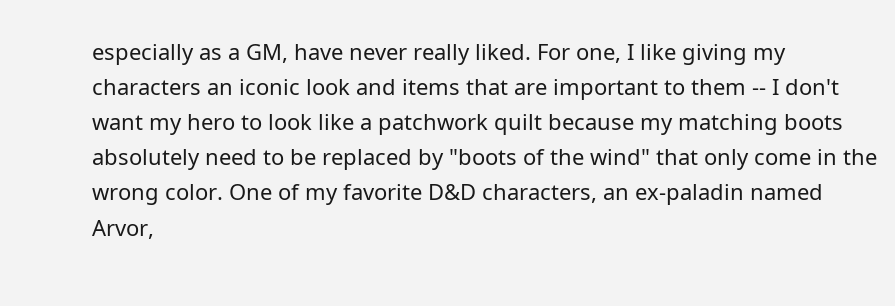especially as a GM, have never really liked. For one, I like giving my characters an iconic look and items that are important to them -- I don't want my hero to look like a patchwork quilt because my matching boots absolutely need to be replaced by "boots of the wind" that only come in the wrong color. One of my favorite D&D characters, an ex-paladin named Arvor,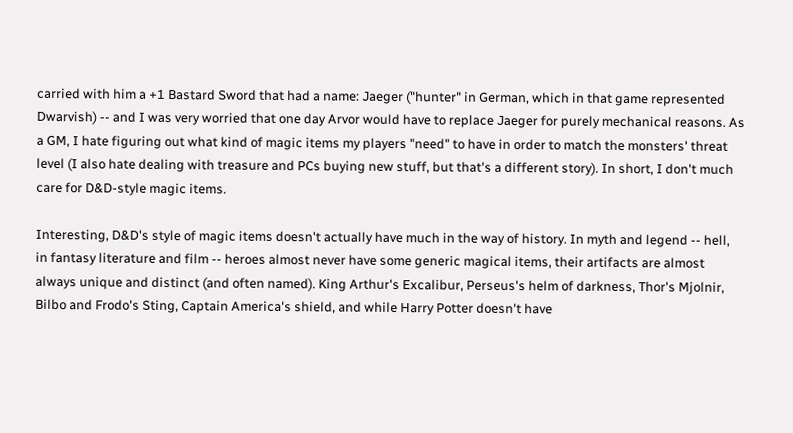carried with him a +1 Bastard Sword that had a name: Jaeger ("hunter" in German, which in that game represented Dwarvish) -- and I was very worried that one day Arvor would have to replace Jaeger for purely mechanical reasons. As a GM, I hate figuring out what kind of magic items my players "need" to have in order to match the monsters' threat level (I also hate dealing with treasure and PCs buying new stuff, but that's a different story). In short, I don't much care for D&D-style magic items.

Interesting, D&D's style of magic items doesn't actually have much in the way of history. In myth and legend -- hell, in fantasy literature and film -- heroes almost never have some generic magical items, their artifacts are almost always unique and distinct (and often named). King Arthur's Excalibur, Perseus's helm of darkness, Thor's Mjolnir, Bilbo and Frodo's Sting, Captain America's shield, and while Harry Potter doesn't have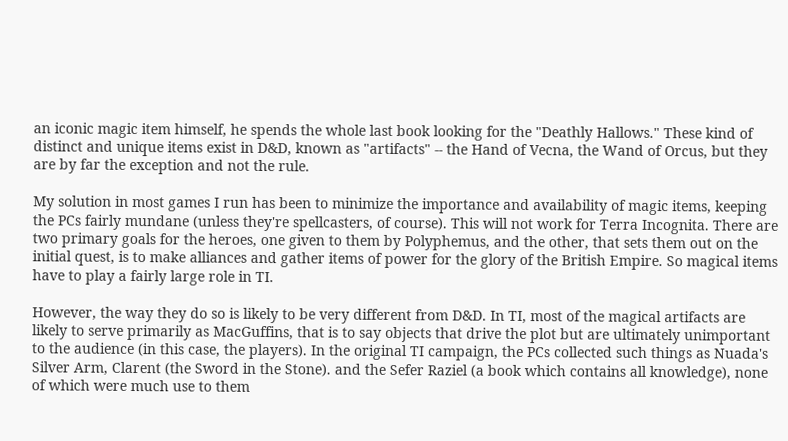an iconic magic item himself, he spends the whole last book looking for the "Deathly Hallows." These kind of distinct and unique items exist in D&D, known as "artifacts" -- the Hand of Vecna, the Wand of Orcus, but they are by far the exception and not the rule.

My solution in most games I run has been to minimize the importance and availability of magic items, keeping the PCs fairly mundane (unless they're spellcasters, of course). This will not work for Terra Incognita. There are two primary goals for the heroes, one given to them by Polyphemus, and the other, that sets them out on the initial quest, is to make alliances and gather items of power for the glory of the British Empire. So magical items have to play a fairly large role in TI.

However, the way they do so is likely to be very different from D&D. In TI, most of the magical artifacts are likely to serve primarily as MacGuffins, that is to say objects that drive the plot but are ultimately unimportant to the audience (in this case, the players). In the original TI campaign, the PCs collected such things as Nuada's Silver Arm, Clarent (the Sword in the Stone). and the Sefer Raziel (a book which contains all knowledge), none of which were much use to them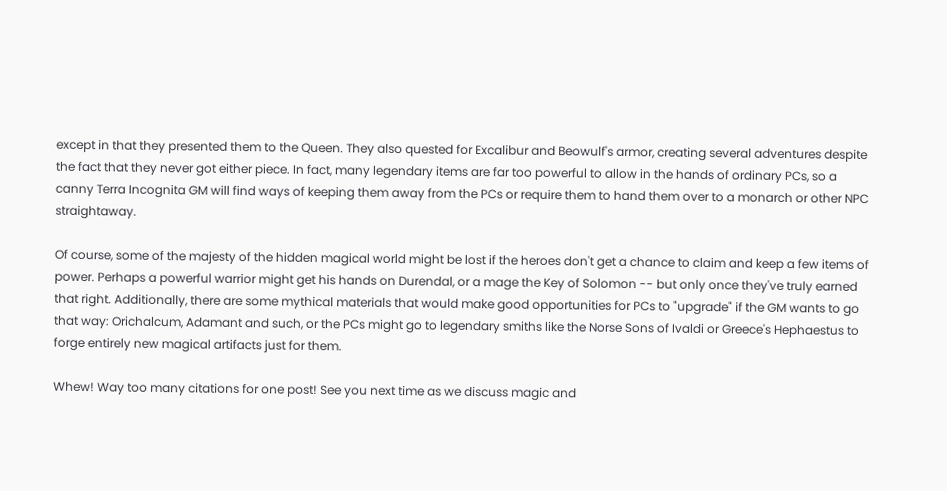except in that they presented them to the Queen. They also quested for Excalibur and Beowulf's armor, creating several adventures despite the fact that they never got either piece. In fact, many legendary items are far too powerful to allow in the hands of ordinary PCs, so a canny Terra Incognita GM will find ways of keeping them away from the PCs or require them to hand them over to a monarch or other NPC straightaway.

Of course, some of the majesty of the hidden magical world might be lost if the heroes don't get a chance to claim and keep a few items of power. Perhaps a powerful warrior might get his hands on Durendal, or a mage the Key of Solomon -- but only once they've truly earned that right. Additionally, there are some mythical materials that would make good opportunities for PCs to "upgrade" if the GM wants to go that way: Orichalcum, Adamant and such, or the PCs might go to legendary smiths like the Norse Sons of Ivaldi or Greece's Hephaestus to forge entirely new magical artifacts just for them.

Whew! Way too many citations for one post! See you next time as we discuss magic and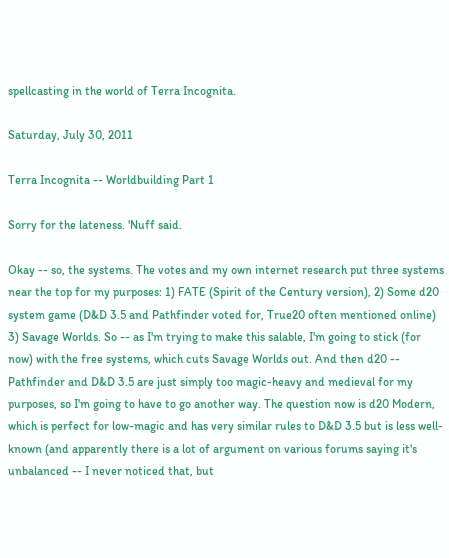spellcasting in the world of Terra Incognita.

Saturday, July 30, 2011

Terra Incognita -- Worldbuilding Part 1

Sorry for the lateness. 'Nuff said.

Okay -- so, the systems. The votes and my own internet research put three systems near the top for my purposes: 1) FATE (Spirit of the Century version), 2) Some d20 system game (D&D 3.5 and Pathfinder voted for, True20 often mentioned online) 3) Savage Worlds. So -- as I'm trying to make this salable, I'm going to stick (for now) with the free systems, which cuts Savage Worlds out. And then d20 -- Pathfinder and D&D 3.5 are just simply too magic-heavy and medieval for my purposes, so I'm going to have to go another way. The question now is d20 Modern, which is perfect for low-magic and has very similar rules to D&D 3.5 but is less well-known (and apparently there is a lot of argument on various forums saying it's unbalanced -- I never noticed that, but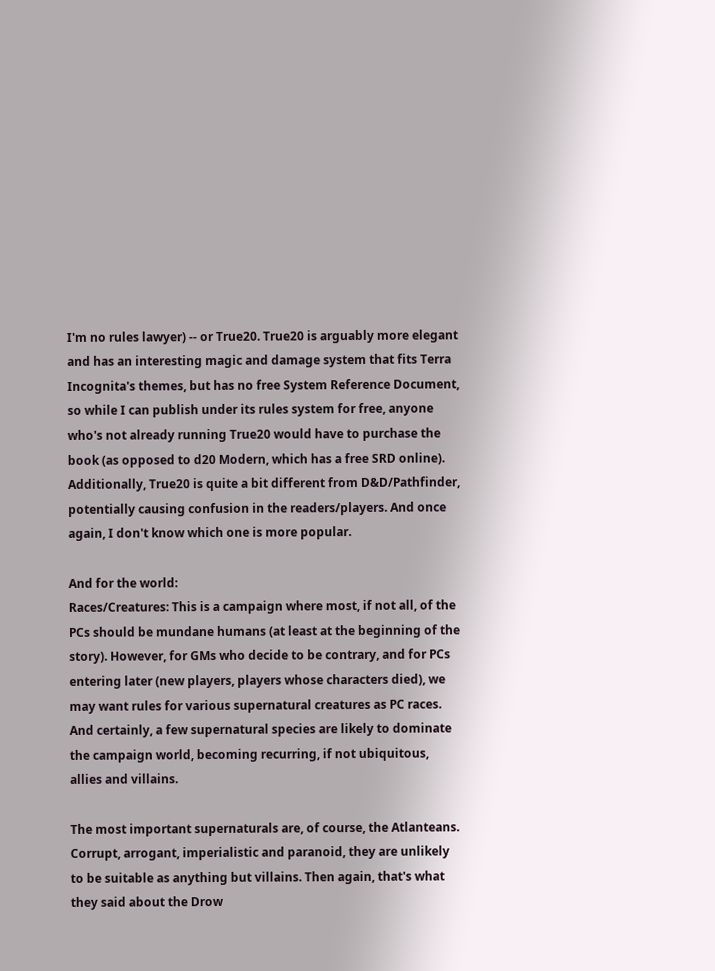I'm no rules lawyer) -- or True20. True20 is arguably more elegant and has an interesting magic and damage system that fits Terra Incognita's themes, but has no free System Reference Document, so while I can publish under its rules system for free, anyone who's not already running True20 would have to purchase the book (as opposed to d20 Modern, which has a free SRD online). Additionally, True20 is quite a bit different from D&D/Pathfinder, potentially causing confusion in the readers/players. And once again, I don't know which one is more popular.

And for the world:
Races/Creatures: This is a campaign where most, if not all, of the PCs should be mundane humans (at least at the beginning of the story). However, for GMs who decide to be contrary, and for PCs entering later (new players, players whose characters died), we may want rules for various supernatural creatures as PC races. And certainly, a few supernatural species are likely to dominate the campaign world, becoming recurring, if not ubiquitous, allies and villains.

The most important supernaturals are, of course, the Atlanteans. Corrupt, arrogant, imperialistic and paranoid, they are unlikely to be suitable as anything but villains. Then again, that's what they said about the Drow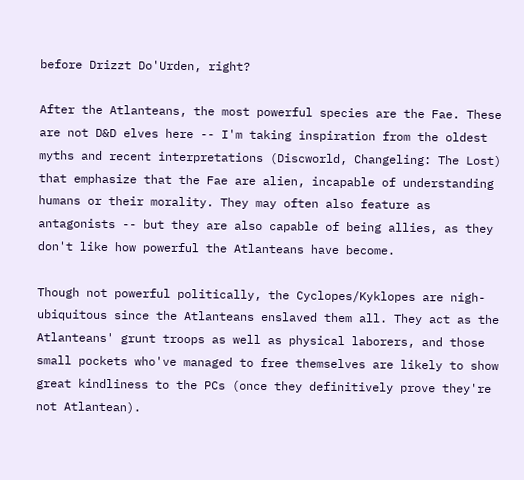before Drizzt Do'Urden, right?

After the Atlanteans, the most powerful species are the Fae. These are not D&D elves here -- I'm taking inspiration from the oldest myths and recent interpretations (Discworld, Changeling: The Lost) that emphasize that the Fae are alien, incapable of understanding humans or their morality. They may often also feature as antagonists -- but they are also capable of being allies, as they don't like how powerful the Atlanteans have become.

Though not powerful politically, the Cyclopes/Kyklopes are nigh-ubiquitous since the Atlanteans enslaved them all. They act as the Atlanteans' grunt troops as well as physical laborers, and those small pockets who've managed to free themselves are likely to show great kindliness to the PCs (once they definitively prove they're not Atlantean).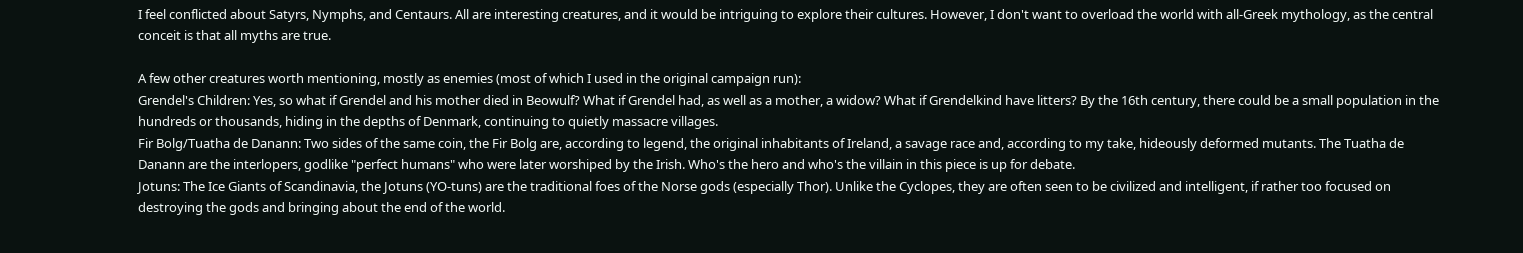I feel conflicted about Satyrs, Nymphs, and Centaurs. All are interesting creatures, and it would be intriguing to explore their cultures. However, I don't want to overload the world with all-Greek mythology, as the central conceit is that all myths are true.

A few other creatures worth mentioning, mostly as enemies (most of which I used in the original campaign run):
Grendel's Children: Yes, so what if Grendel and his mother died in Beowulf? What if Grendel had, as well as a mother, a widow? What if Grendelkind have litters? By the 16th century, there could be a small population in the hundreds or thousands, hiding in the depths of Denmark, continuing to quietly massacre villages.
Fir Bolg/Tuatha de Danann: Two sides of the same coin, the Fir Bolg are, according to legend, the original inhabitants of Ireland, a savage race and, according to my take, hideously deformed mutants. The Tuatha de Danann are the interlopers, godlike "perfect humans" who were later worshiped by the Irish. Who's the hero and who's the villain in this piece is up for debate.
Jotuns: The Ice Giants of Scandinavia, the Jotuns (YO-tuns) are the traditional foes of the Norse gods (especially Thor). Unlike the Cyclopes, they are often seen to be civilized and intelligent, if rather too focused on destroying the gods and bringing about the end of the world.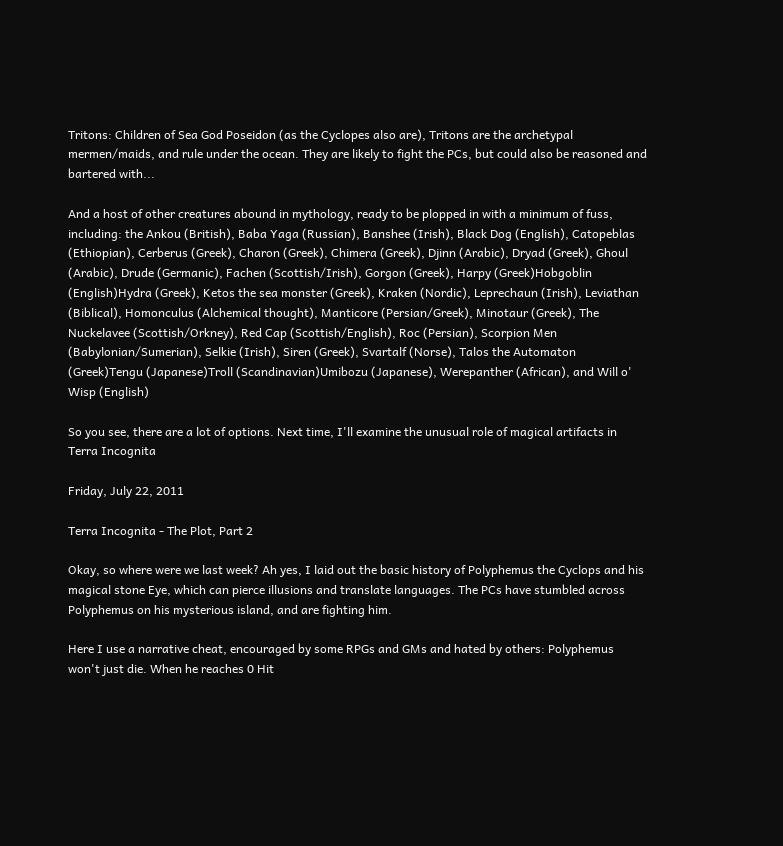Tritons: Children of Sea God Poseidon (as the Cyclopes also are), Tritons are the archetypal mermen/maids, and rule under the ocean. They are likely to fight the PCs, but could also be reasoned and bartered with...

And a host of other creatures abound in mythology, ready to be plopped in with a minimum of fuss, including: the Ankou (British), Baba Yaga (Russian), Banshee (Irish), Black Dog (English), Catopeblas (Ethiopian), Cerberus (Greek), Charon (Greek), Chimera (Greek), Djinn (Arabic), Dryad (Greek), Ghoul (Arabic), Drude (Germanic), Fachen (Scottish/Irish), Gorgon (Greek), Harpy (Greek)Hobgoblin (English)Hydra (Greek), Ketos the sea monster (Greek), Kraken (Nordic), Leprechaun (Irish), Leviathan (Biblical), Homonculus (Alchemical thought), Manticore (Persian/Greek), Minotaur (Greek), The Nuckelavee (Scottish/Orkney), Red Cap (Scottish/English), Roc (Persian), Scorpion Men (Babylonian/Sumerian), Selkie (Irish), Siren (Greek), Svartalf (Norse), Talos the Automaton (Greek)Tengu (Japanese)Troll (Scandinavian)Umibozu (Japanese), Werepanther (African), and Will o' Wisp (English)

So you see, there are a lot of options. Next time, I'll examine the unusual role of magical artifacts in Terra Incognita

Friday, July 22, 2011

Terra Incognita - The Plot, Part 2

Okay, so where were we last week? Ah yes, I laid out the basic history of Polyphemus the Cyclops and his magical stone Eye, which can pierce illusions and translate languages. The PCs have stumbled across Polyphemus on his mysterious island, and are fighting him.

Here I use a narrative cheat, encouraged by some RPGs and GMs and hated by others: Polyphemus won't just die. When he reaches 0 Hit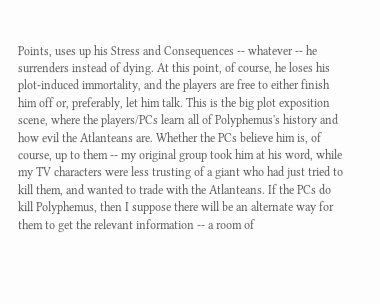Points, uses up his Stress and Consequences -- whatever -- he surrenders instead of dying. At this point, of course, he loses his plot-induced immortality, and the players are free to either finish him off or, preferably, let him talk. This is the big plot exposition scene, where the players/PCs learn all of Polyphemus's history and how evil the Atlanteans are. Whether the PCs believe him is, of course, up to them -- my original group took him at his word, while my TV characters were less trusting of a giant who had just tried to kill them, and wanted to trade with the Atlanteans. If the PCs do kill Polyphemus, then I suppose there will be an alternate way for them to get the relevant information -- a room of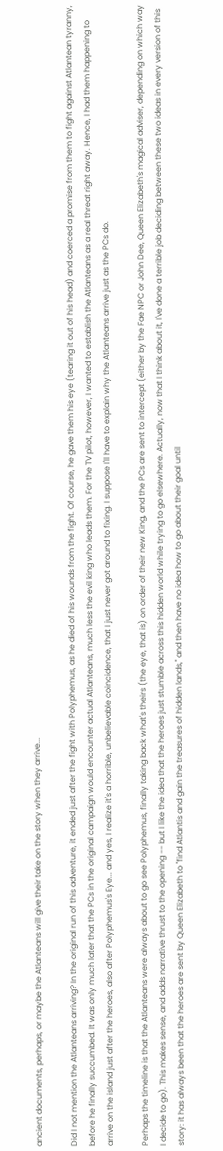ancient documents, perhaps, or maybe the Atlanteans will give their take on the story when they arrive...

Did I not mention the Atlanteans arriving? In the original run of this adventure, it ended just after the fight with Polyphemus, as he died of his wounds from the fight. Of course, he gave them his eye (tearing it out of his head) and coerced a promise from them to fight against Atlantean tyranny, before he finally succumbed. It was only much later that the PCs in the original campaign would encounter actual Atlanteans, much less the evil king who leads them. For the TV pilot, however, I wanted to establish the Atlanteans as a real threat right away. Hence, I had them happening to arrive on the island just after the heroes, also after Polyphemus's Eye... and yes, I realize it's a horrible, unbelievable coincidence, that I just never got around to fixing. I suppose I'll have to explain why the Atlanteans arrive just as the PCs do.

Perhaps the timeline is that the Atlanteans were always about to go see Polyphemus, finally taking back what's theirs (the eye, that is) on order of their new King, and the PCs are sent to intercept (either by the Fae NPC or John Dee, Queen Elizabeth's magical adviser, depending on which way I decide to go). This makes sense, and adds narrative thrust to the opening -- but I like the idea that the heroes just stumble across this hidden world while trying to go elsewhere. Actually, now that I think about it, I've done a terrible job deciding between these two ideas in every version of this story: it has always been that the heroes are sent by Queen Elizabeth to "find Atlantis and gain the treasures of hidden lands," and then have no idea how to go about their goal until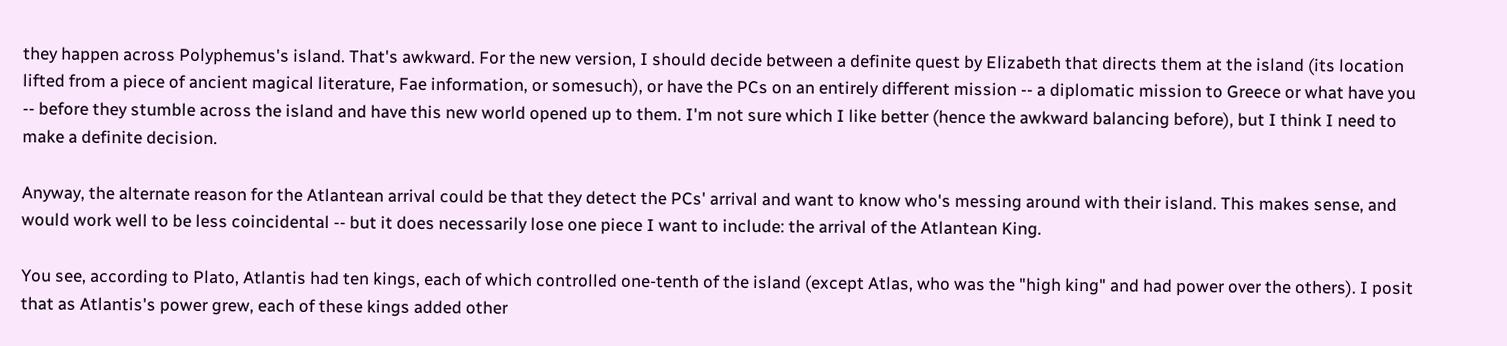they happen across Polyphemus's island. That's awkward. For the new version, I should decide between a definite quest by Elizabeth that directs them at the island (its location lifted from a piece of ancient magical literature, Fae information, or somesuch), or have the PCs on an entirely different mission -- a diplomatic mission to Greece or what have you -- before they stumble across the island and have this new world opened up to them. I'm not sure which I like better (hence the awkward balancing before), but I think I need to make a definite decision.

Anyway, the alternate reason for the Atlantean arrival could be that they detect the PCs' arrival and want to know who's messing around with their island. This makes sense, and would work well to be less coincidental -- but it does necessarily lose one piece I want to include: the arrival of the Atlantean King.

You see, according to Plato, Atlantis had ten kings, each of which controlled one-tenth of the island (except Atlas, who was the "high king" and had power over the others). I posit that as Atlantis's power grew, each of these kings added other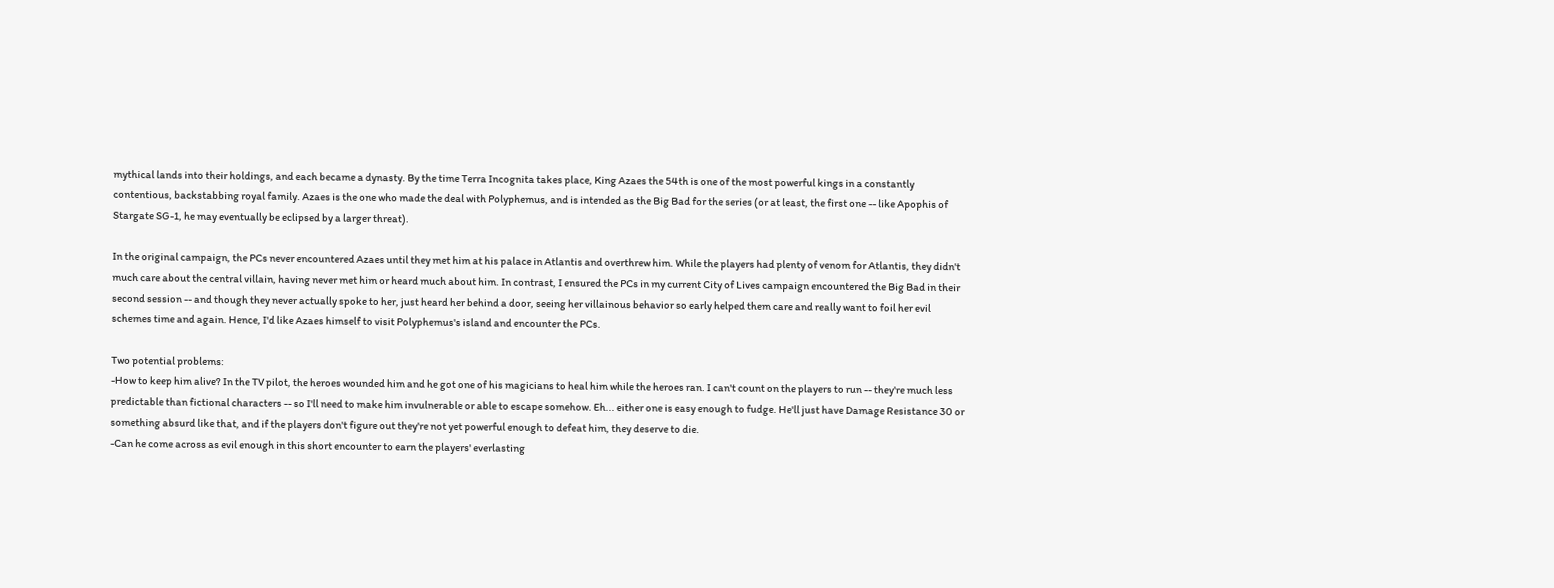mythical lands into their holdings, and each became a dynasty. By the time Terra Incognita takes place, King Azaes the 54th is one of the most powerful kings in a constantly contentious, backstabbing royal family. Azaes is the one who made the deal with Polyphemus, and is intended as the Big Bad for the series (or at least, the first one -- like Apophis of Stargate SG-1, he may eventually be eclipsed by a larger threat).

In the original campaign, the PCs never encountered Azaes until they met him at his palace in Atlantis and overthrew him. While the players had plenty of venom for Atlantis, they didn't much care about the central villain, having never met him or heard much about him. In contrast, I ensured the PCs in my current City of Lives campaign encountered the Big Bad in their second session -- and though they never actually spoke to her, just heard her behind a door, seeing her villainous behavior so early helped them care and really want to foil her evil schemes time and again. Hence, I'd like Azaes himself to visit Polyphemus's island and encounter the PCs.

Two potential problems:
-How to keep him alive? In the TV pilot, the heroes wounded him and he got one of his magicians to heal him while the heroes ran. I can't count on the players to run -- they're much less predictable than fictional characters -- so I'll need to make him invulnerable or able to escape somehow. Eh... either one is easy enough to fudge. He'll just have Damage Resistance 30 or something absurd like that, and if the players don't figure out they're not yet powerful enough to defeat him, they deserve to die.
-Can he come across as evil enough in this short encounter to earn the players' everlasting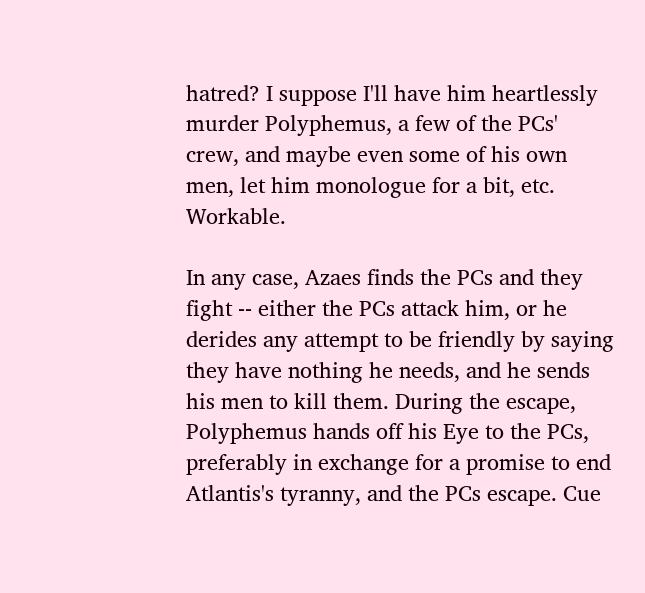hatred? I suppose I'll have him heartlessly murder Polyphemus, a few of the PCs' crew, and maybe even some of his own men, let him monologue for a bit, etc. Workable.

In any case, Azaes finds the PCs and they fight -- either the PCs attack him, or he derides any attempt to be friendly by saying they have nothing he needs, and he sends his men to kill them. During the escape, Polyphemus hands off his Eye to the PCs, preferably in exchange for a promise to end Atlantis's tyranny, and the PCs escape. Cue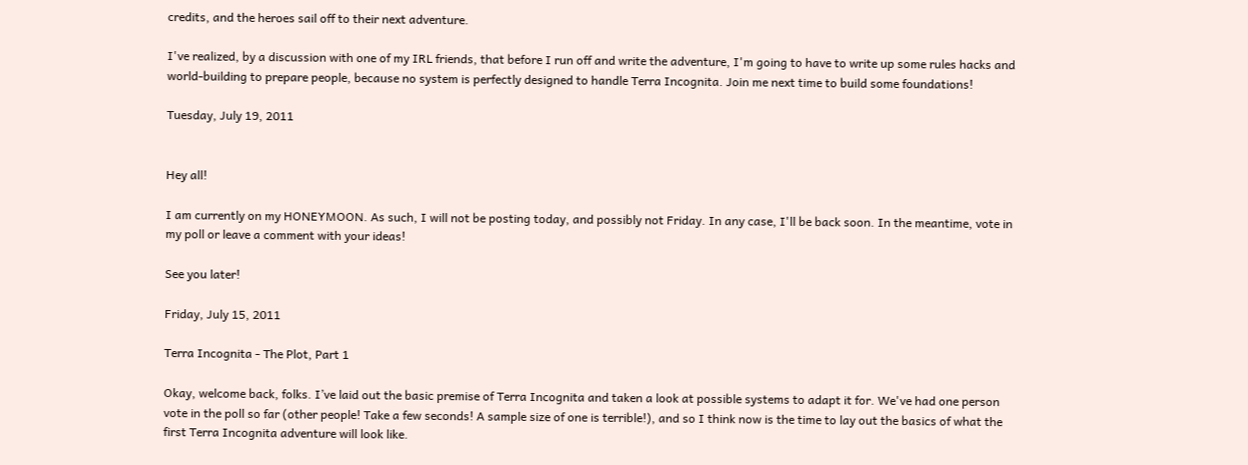credits, and the heroes sail off to their next adventure.

I've realized, by a discussion with one of my IRL friends, that before I run off and write the adventure, I'm going to have to write up some rules hacks and world-building to prepare people, because no system is perfectly designed to handle Terra Incognita. Join me next time to build some foundations!

Tuesday, July 19, 2011


Hey all!

I am currently on my HONEYMOON. As such, I will not be posting today, and possibly not Friday. In any case, I'll be back soon. In the meantime, vote in my poll or leave a comment with your ideas!

See you later!

Friday, July 15, 2011

Terra Incognita - The Plot, Part 1

Okay, welcome back, folks. I’ve laid out the basic premise of Terra Incognita and taken a look at possible systems to adapt it for. We've had one person vote in the poll so far (other people! Take a few seconds! A sample size of one is terrible!), and so I think now is the time to lay out the basics of what the first Terra Incognita adventure will look like.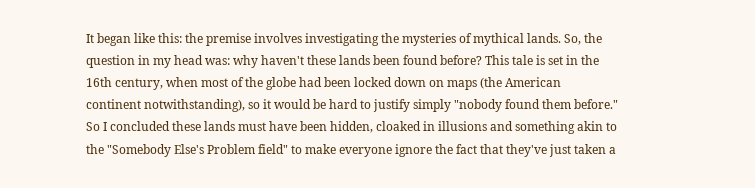It began like this: the premise involves investigating the mysteries of mythical lands. So, the question in my head was: why haven't these lands been found before? This tale is set in the 16th century, when most of the globe had been locked down on maps (the American continent notwithstanding), so it would be hard to justify simply "nobody found them before." So I concluded these lands must have been hidden, cloaked in illusions and something akin to the "Somebody Else's Problem field" to make everyone ignore the fact that they've just taken a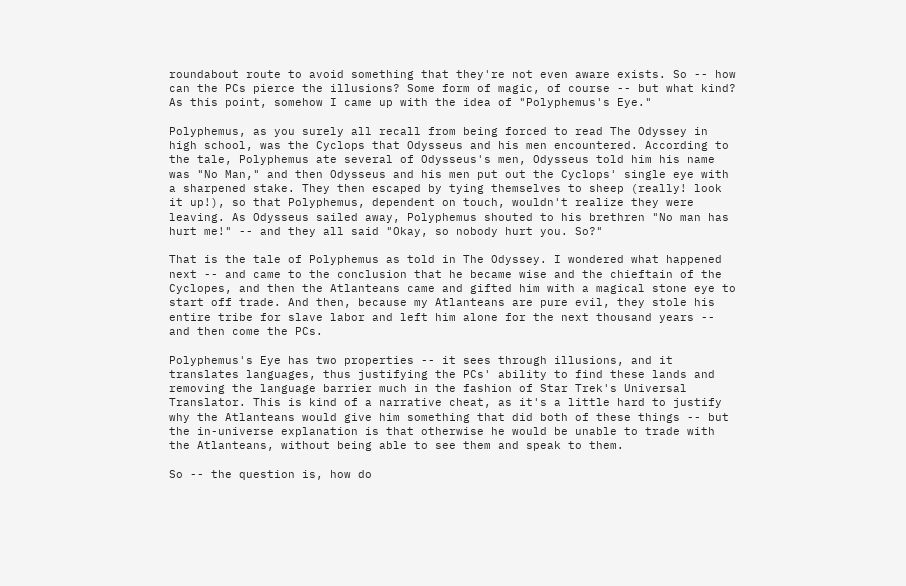roundabout route to avoid something that they're not even aware exists. So -- how can the PCs pierce the illusions? Some form of magic, of course -- but what kind? As this point, somehow I came up with the idea of "Polyphemus's Eye."

Polyphemus, as you surely all recall from being forced to read The Odyssey in high school, was the Cyclops that Odysseus and his men encountered. According to the tale, Polyphemus ate several of Odysseus's men, Odysseus told him his name was "No Man," and then Odysseus and his men put out the Cyclops' single eye with a sharpened stake. They then escaped by tying themselves to sheep (really! look it up!), so that Polyphemus, dependent on touch, wouldn't realize they were leaving. As Odysseus sailed away, Polyphemus shouted to his brethren "No man has hurt me!" -- and they all said "Okay, so nobody hurt you. So?"

That is the tale of Polyphemus as told in The Odyssey. I wondered what happened next -- and came to the conclusion that he became wise and the chieftain of the Cyclopes, and then the Atlanteans came and gifted him with a magical stone eye to start off trade. And then, because my Atlanteans are pure evil, they stole his entire tribe for slave labor and left him alone for the next thousand years -- and then come the PCs.

Polyphemus's Eye has two properties -- it sees through illusions, and it translates languages, thus justifying the PCs' ability to find these lands and removing the language barrier much in the fashion of Star Trek's Universal Translator. This is kind of a narrative cheat, as it's a little hard to justify why the Atlanteans would give him something that did both of these things -- but the in-universe explanation is that otherwise he would be unable to trade with the Atlanteans, without being able to see them and speak to them.

So -- the question is, how do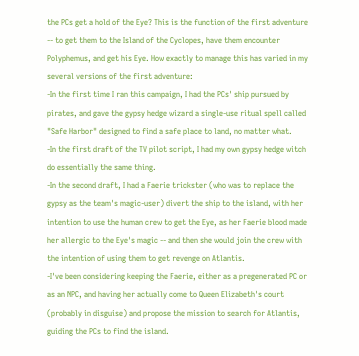the PCs get a hold of the Eye? This is the function of the first adventure -- to get them to the Island of the Cyclopes, have them encounter Polyphemus, and get his Eye. How exactly to manage this has varied in my several versions of the first adventure:
-In the first time I ran this campaign, I had the PCs' ship pursued by pirates, and gave the gypsy hedge wizard a single-use ritual spell called "Safe Harbor" designed to find a safe place to land, no matter what.
-In the first draft of the TV pilot script, I had my own gypsy hedge witch do essentially the same thing.
-In the second draft, I had a Faerie trickster (who was to replace the gypsy as the team's magic-user) divert the ship to the island, with her intention to use the human crew to get the Eye, as her Faerie blood made her allergic to the Eye's magic -- and then she would join the crew with the intention of using them to get revenge on Atlantis.
-I've been considering keeping the Faerie, either as a pregenerated PC or as an NPC, and having her actually come to Queen Elizabeth's court (probably in disguise) and propose the mission to search for Atlantis, guiding the PCs to find the island.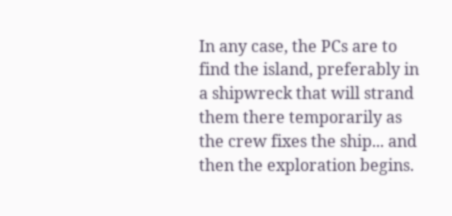In any case, the PCs are to find the island, preferably in a shipwreck that will strand them there temporarily as the crew fixes the ship... and then the exploration begins.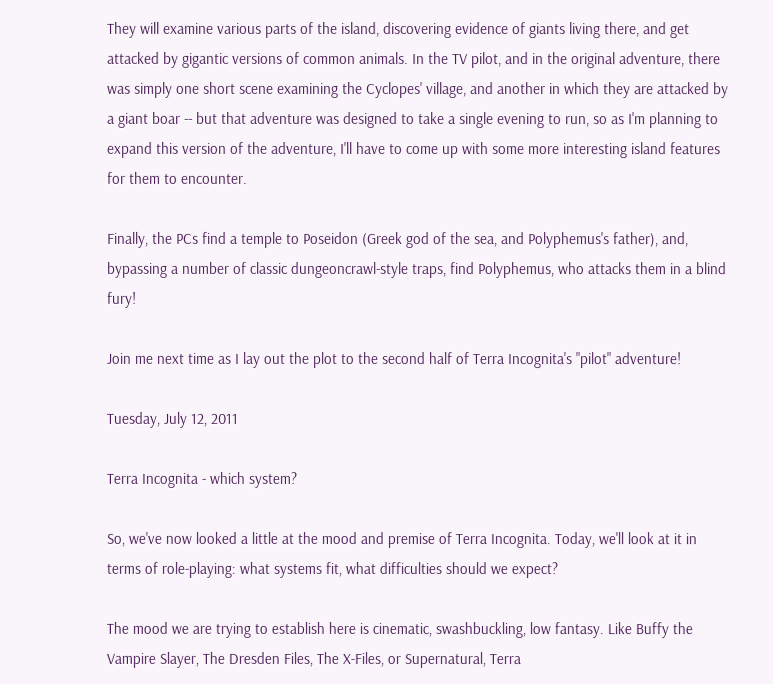They will examine various parts of the island, discovering evidence of giants living there, and get attacked by gigantic versions of common animals. In the TV pilot, and in the original adventure, there was simply one short scene examining the Cyclopes' village, and another in which they are attacked by a giant boar -- but that adventure was designed to take a single evening to run, so as I'm planning to expand this version of the adventure, I'll have to come up with some more interesting island features for them to encounter.

Finally, the PCs find a temple to Poseidon (Greek god of the sea, and Polyphemus's father), and, bypassing a number of classic dungeoncrawl-style traps, find Polyphemus, who attacks them in a blind fury!

Join me next time as I lay out the plot to the second half of Terra Incognita's "pilot" adventure!

Tuesday, July 12, 2011

Terra Incognita - which system?

So, we've now looked a little at the mood and premise of Terra Incognita. Today, we'll look at it in terms of role-playing: what systems fit, what difficulties should we expect?

The mood we are trying to establish here is cinematic, swashbuckling, low fantasy. Like Buffy the Vampire Slayer, The Dresden Files, The X-Files, or Supernatural, Terra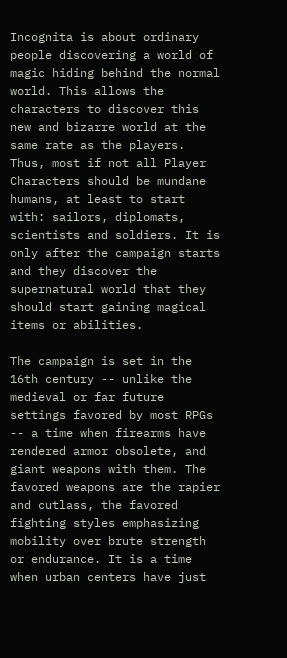Incognita is about ordinary people discovering a world of magic hiding behind the normal world. This allows the characters to discover this new and bizarre world at the same rate as the players. Thus, most if not all Player Characters should be mundane humans, at least to start with: sailors, diplomats, scientists and soldiers. It is only after the campaign starts and they discover the supernatural world that they should start gaining magical items or abilities.

The campaign is set in the 16th century -- unlike the medieval or far future settings favored by most RPGs -- a time when firearms have rendered armor obsolete, and giant weapons with them. The favored weapons are the rapier and cutlass, the favored fighting styles emphasizing mobility over brute strength or endurance. It is a time when urban centers have just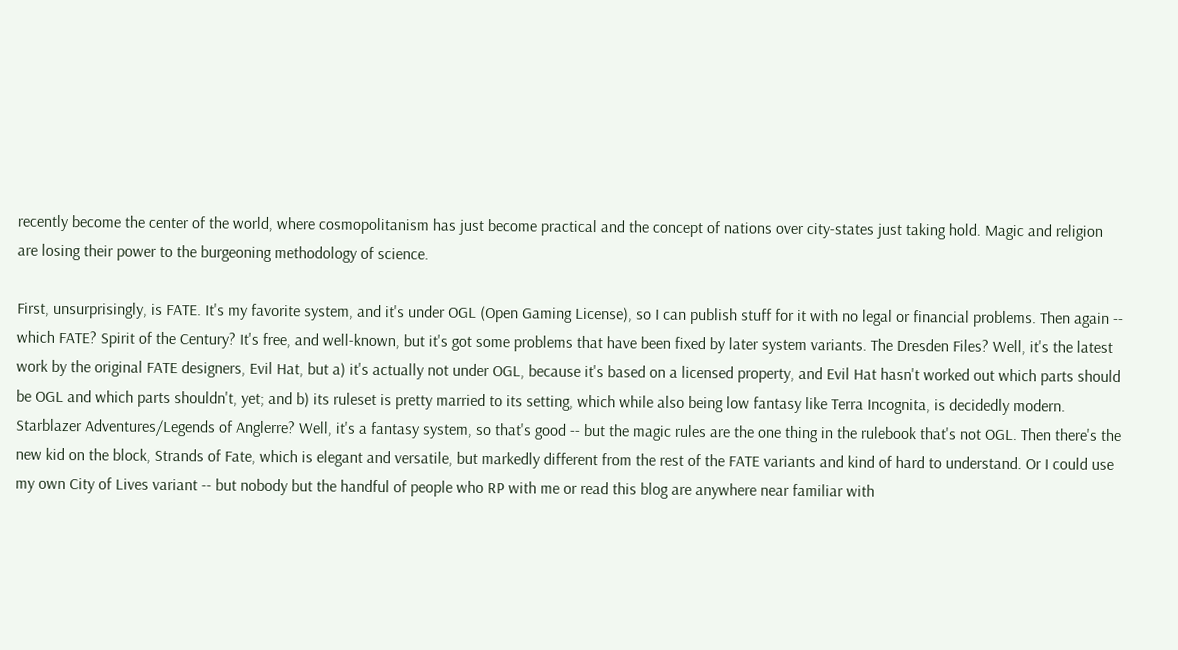recently become the center of the world, where cosmopolitanism has just become practical and the concept of nations over city-states just taking hold. Magic and religion are losing their power to the burgeoning methodology of science.

First, unsurprisingly, is FATE. It's my favorite system, and it's under OGL (Open Gaming License), so I can publish stuff for it with no legal or financial problems. Then again -- which FATE? Spirit of the Century? It's free, and well-known, but it's got some problems that have been fixed by later system variants. The Dresden Files? Well, it's the latest work by the original FATE designers, Evil Hat, but a) it's actually not under OGL, because it's based on a licensed property, and Evil Hat hasn't worked out which parts should be OGL and which parts shouldn't, yet; and b) its ruleset is pretty married to its setting, which while also being low fantasy like Terra Incognita, is decidedly modern. Starblazer Adventures/Legends of Anglerre? Well, it's a fantasy system, so that's good -- but the magic rules are the one thing in the rulebook that's not OGL. Then there's the new kid on the block, Strands of Fate, which is elegant and versatile, but markedly different from the rest of the FATE variants and kind of hard to understand. Or I could use my own City of Lives variant -- but nobody but the handful of people who RP with me or read this blog are anywhere near familiar with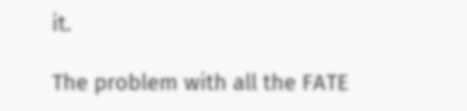it.

The problem with all the FATE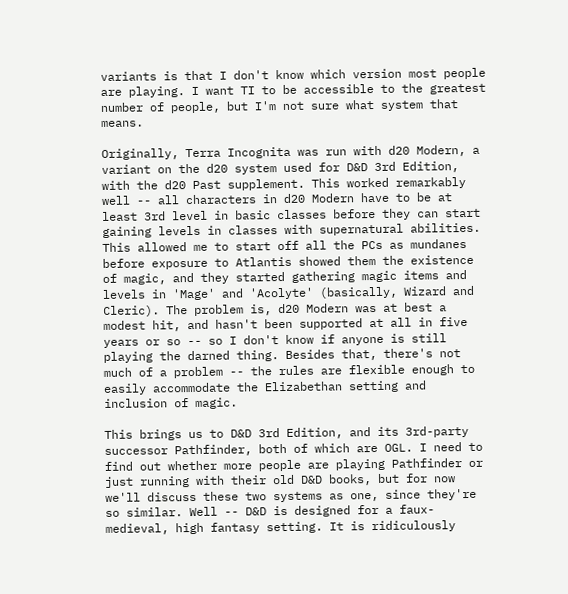variants is that I don't know which version most people are playing. I want TI to be accessible to the greatest number of people, but I'm not sure what system that means.

Originally, Terra Incognita was run with d20 Modern, a variant on the d20 system used for D&D 3rd Edition, with the d20 Past supplement. This worked remarkably well -- all characters in d20 Modern have to be at least 3rd level in basic classes before they can start gaining levels in classes with supernatural abilities. This allowed me to start off all the PCs as mundanes before exposure to Atlantis showed them the existence of magic, and they started gathering magic items and levels in 'Mage' and 'Acolyte' (basically, Wizard and Cleric). The problem is, d20 Modern was at best a modest hit, and hasn't been supported at all in five years or so -- so I don't know if anyone is still playing the darned thing. Besides that, there's not much of a problem -- the rules are flexible enough to easily accommodate the Elizabethan setting and inclusion of magic.

This brings us to D&D 3rd Edition, and its 3rd-party successor Pathfinder, both of which are OGL. I need to find out whether more people are playing Pathfinder or just running with their old D&D books, but for now we'll discuss these two systems as one, since they're so similar. Well -- D&D is designed for a faux-medieval, high fantasy setting. It is ridiculously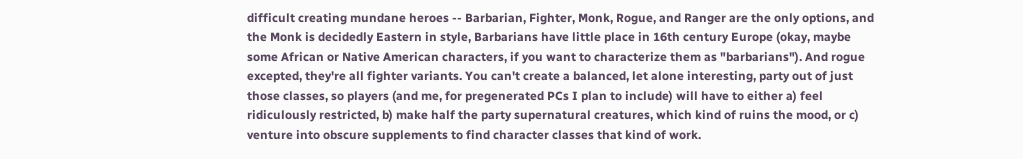difficult creating mundane heroes -- Barbarian, Fighter, Monk, Rogue, and Ranger are the only options, and the Monk is decidedly Eastern in style, Barbarians have little place in 16th century Europe (okay, maybe some African or Native American characters, if you want to characterize them as "barbarians"). And rogue excepted, they're all fighter variants. You can't create a balanced, let alone interesting, party out of just those classes, so players (and me, for pregenerated PCs I plan to include) will have to either a) feel ridiculously restricted, b) make half the party supernatural creatures, which kind of ruins the mood, or c) venture into obscure supplements to find character classes that kind of work.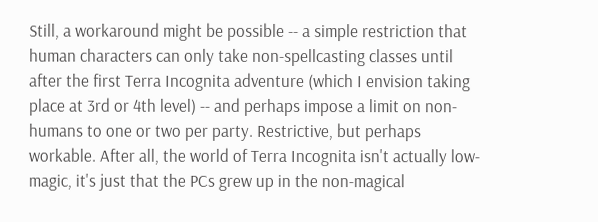Still, a workaround might be possible -- a simple restriction that human characters can only take non-spellcasting classes until after the first Terra Incognita adventure (which I envision taking place at 3rd or 4th level) -- and perhaps impose a limit on non-humans to one or two per party. Restrictive, but perhaps workable. After all, the world of Terra Incognita isn't actually low-magic, it's just that the PCs grew up in the non-magical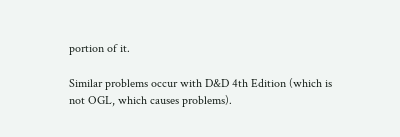portion of it.

Similar problems occur with D&D 4th Edition (which is not OGL, which causes problems).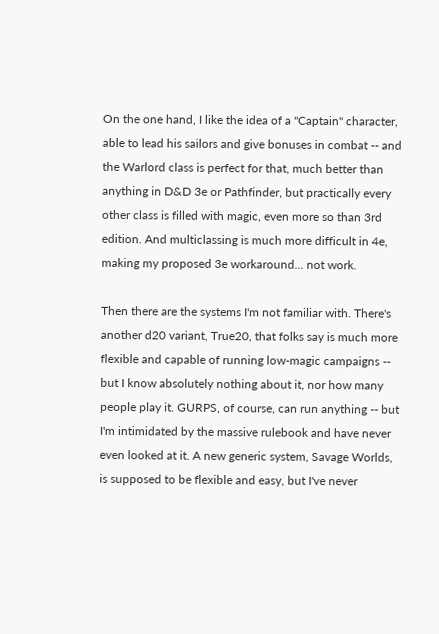On the one hand, I like the idea of a "Captain" character, able to lead his sailors and give bonuses in combat -- and the Warlord class is perfect for that, much better than anything in D&D 3e or Pathfinder, but practically every other class is filled with magic, even more so than 3rd edition. And multiclassing is much more difficult in 4e, making my proposed 3e workaround... not work.

Then there are the systems I'm not familiar with. There's another d20 variant, True20, that folks say is much more flexible and capable of running low-magic campaigns -- but I know absolutely nothing about it, nor how many people play it. GURPS, of course, can run anything -- but I'm intimidated by the massive rulebook and have never even looked at it. A new generic system, Savage Worlds, is supposed to be flexible and easy, but I've never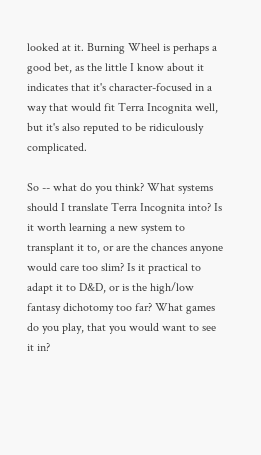looked at it. Burning Wheel is perhaps a good bet, as the little I know about it indicates that it's character-focused in a way that would fit Terra Incognita well, but it's also reputed to be ridiculously complicated.

So -- what do you think? What systems should I translate Terra Incognita into? Is it worth learning a new system to transplant it to, or are the chances anyone would care too slim? Is it practical to adapt it to D&D, or is the high/low fantasy dichotomy too far? What games do you play, that you would want to see it in?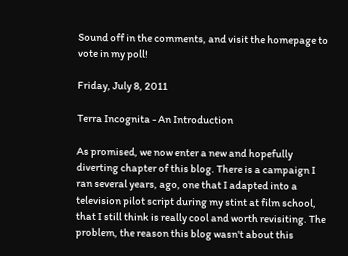Sound off in the comments, and visit the homepage to vote in my poll!

Friday, July 8, 2011

Terra Incognita - An Introduction

As promised, we now enter a new and hopefully diverting chapter of this blog. There is a campaign I ran several years, ago, one that I adapted into a television pilot script during my stint at film school, that I still think is really cool and worth revisiting. The problem, the reason this blog wasn't about this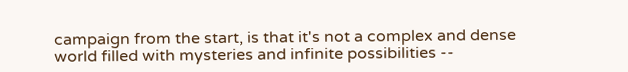campaign from the start, is that it's not a complex and dense world filled with mysteries and infinite possibilities --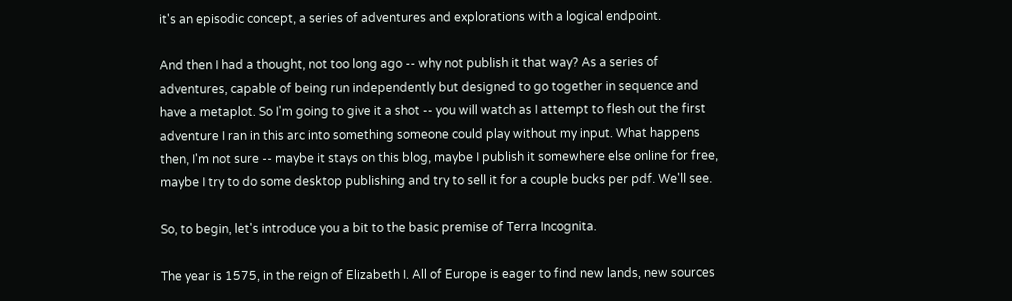it's an episodic concept, a series of adventures and explorations with a logical endpoint.

And then I had a thought, not too long ago -- why not publish it that way? As a series of adventures, capable of being run independently but designed to go together in sequence and have a metaplot. So I'm going to give it a shot -- you will watch as I attempt to flesh out the first adventure I ran in this arc into something someone could play without my input. What happens then, I'm not sure -- maybe it stays on this blog, maybe I publish it somewhere else online for free, maybe I try to do some desktop publishing and try to sell it for a couple bucks per pdf. We'll see.

So, to begin, let's introduce you a bit to the basic premise of Terra Incognita.

The year is 1575, in the reign of Elizabeth I. All of Europe is eager to find new lands, new sources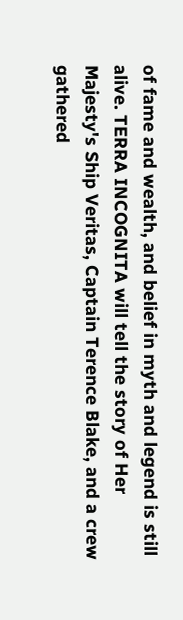of fame and wealth, and belief in myth and legend is still alive. TERRA INCOGNITA will tell the story of Her Majesty's Ship Veritas, Captain Terence Blake, and a crew gathered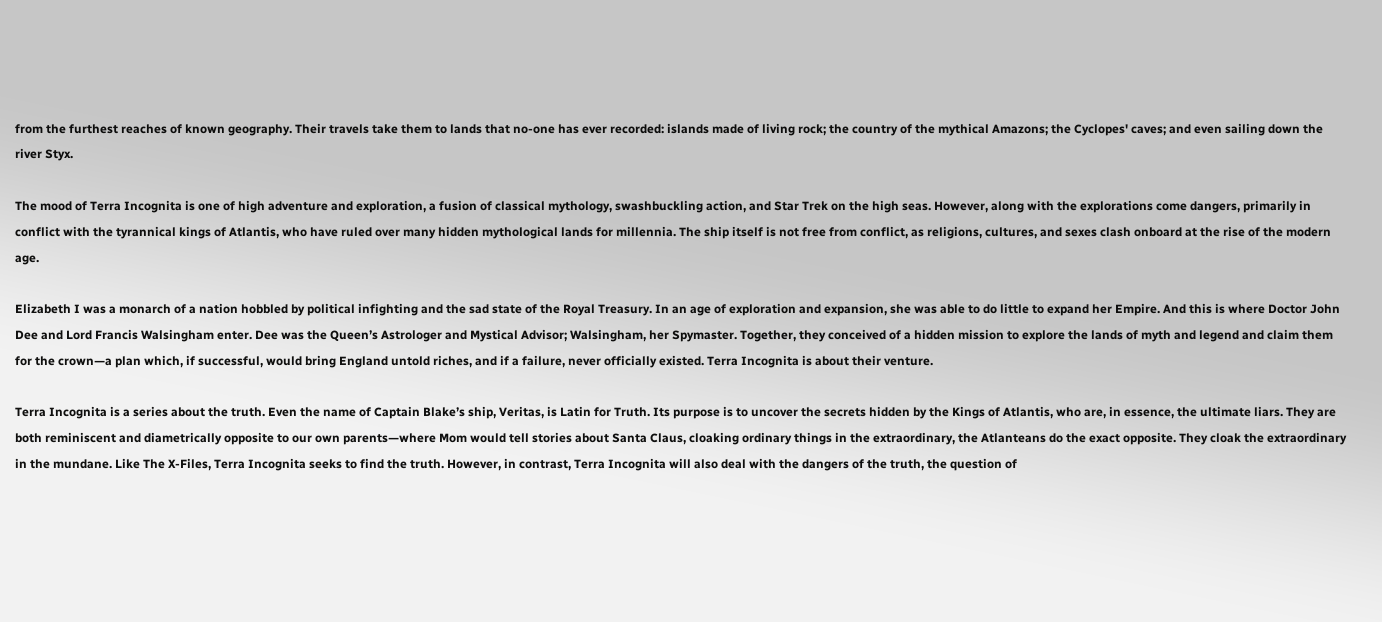from the furthest reaches of known geography. Their travels take them to lands that no-one has ever recorded: islands made of living rock; the country of the mythical Amazons; the Cyclopes' caves; and even sailing down the river Styx.

The mood of Terra Incognita is one of high adventure and exploration, a fusion of classical mythology, swashbuckling action, and Star Trek on the high seas. However, along with the explorations come dangers, primarily in conflict with the tyrannical kings of Atlantis, who have ruled over many hidden mythological lands for millennia. The ship itself is not free from conflict, as religions, cultures, and sexes clash onboard at the rise of the modern age.

Elizabeth I was a monarch of a nation hobbled by political infighting and the sad state of the Royal Treasury. In an age of exploration and expansion, she was able to do little to expand her Empire. And this is where Doctor John Dee and Lord Francis Walsingham enter. Dee was the Queen’s Astrologer and Mystical Advisor; Walsingham, her Spymaster. Together, they conceived of a hidden mission to explore the lands of myth and legend and claim them for the crown—a plan which, if successful, would bring England untold riches, and if a failure, never officially existed. Terra Incognita is about their venture.

Terra Incognita is a series about the truth. Even the name of Captain Blake’s ship, Veritas, is Latin for Truth. Its purpose is to uncover the secrets hidden by the Kings of Atlantis, who are, in essence, the ultimate liars. They are both reminiscent and diametrically opposite to our own parents—where Mom would tell stories about Santa Claus, cloaking ordinary things in the extraordinary, the Atlanteans do the exact opposite. They cloak the extraordinary in the mundane. Like The X-Files, Terra Incognita seeks to find the truth. However, in contrast, Terra Incognita will also deal with the dangers of the truth, the question of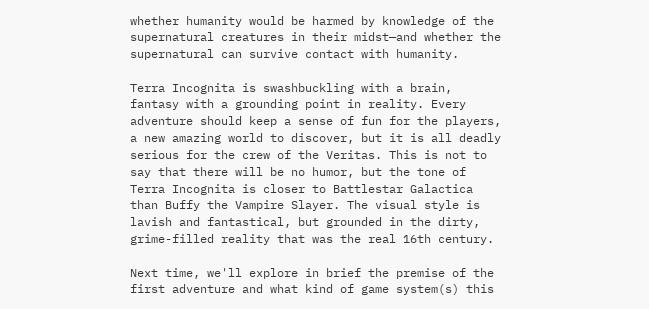whether humanity would be harmed by knowledge of the supernatural creatures in their midst—and whether the supernatural can survive contact with humanity.

Terra Incognita is swashbuckling with a brain, fantasy with a grounding point in reality. Every adventure should keep a sense of fun for the players, a new amazing world to discover, but it is all deadly serious for the crew of the Veritas. This is not to say that there will be no humor, but the tone of Terra Incognita is closer to Battlestar Galactica than Buffy the Vampire Slayer. The visual style is lavish and fantastical, but grounded in the dirty, grime-filled reality that was the real 16th century.

Next time, we'll explore in brief the premise of the first adventure and what kind of game system(s) this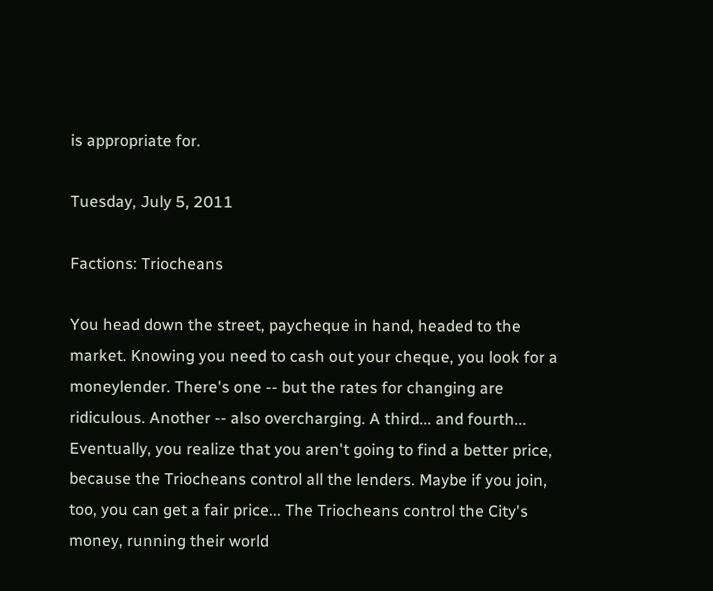is appropriate for.

Tuesday, July 5, 2011

Factions: Triocheans

You head down the street, paycheque in hand, headed to the market. Knowing you need to cash out your cheque, you look for a moneylender. There's one -- but the rates for changing are ridiculous. Another -- also overcharging. A third... and fourth... Eventually, you realize that you aren't going to find a better price, because the Triocheans control all the lenders. Maybe if you join, too, you can get a fair price... The Triocheans control the City's money, running their world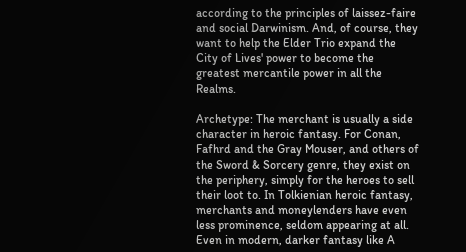according to the principles of laissez-faire and social Darwinism. And, of course, they want to help the Elder Trio expand the City of Lives' power to become the greatest mercantile power in all the Realms.

Archetype: The merchant is usually a side character in heroic fantasy. For Conan, Fafhrd and the Gray Mouser, and others of the Sword & Sorcery genre, they exist on the periphery, simply for the heroes to sell their loot to. In Tolkienian heroic fantasy, merchants and moneylenders have even less prominence, seldom appearing at all. Even in modern, darker fantasy like A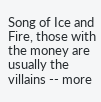Song of Ice and Fire, those with the money are usually the villains -- more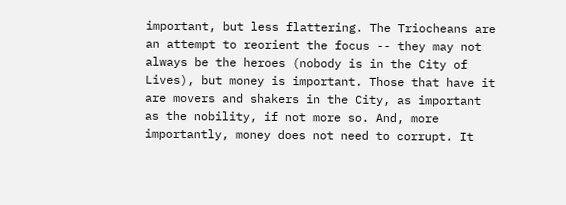important, but less flattering. The Triocheans are an attempt to reorient the focus -- they may not always be the heroes (nobody is in the City of Lives), but money is important. Those that have it are movers and shakers in the City, as important as the nobility, if not more so. And, more importantly, money does not need to corrupt. It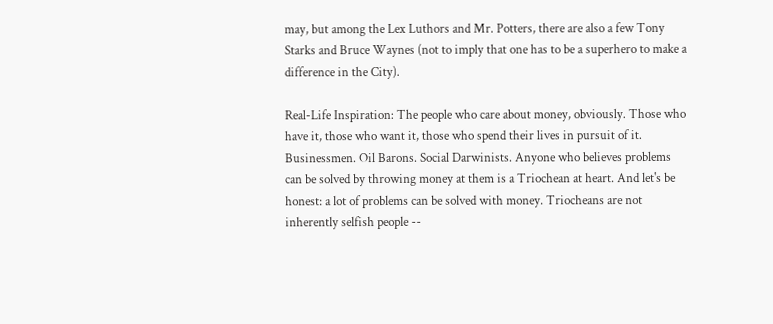may, but among the Lex Luthors and Mr. Potters, there are also a few Tony Starks and Bruce Waynes (not to imply that one has to be a superhero to make a difference in the City).

Real-Life Inspiration: The people who care about money, obviously. Those who have it, those who want it, those who spend their lives in pursuit of it. Businessmen. Oil Barons. Social Darwinists. Anyone who believes problems can be solved by throwing money at them is a Triochean at heart. And let's be honest: a lot of problems can be solved with money. Triocheans are not inherently selfish people --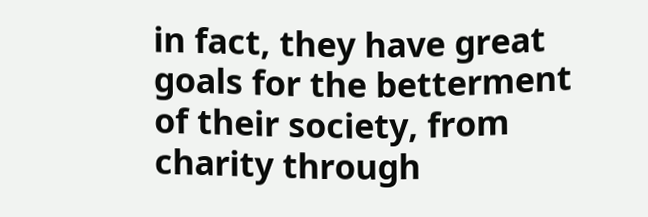in fact, they have great goals for the betterment of their society, from charity through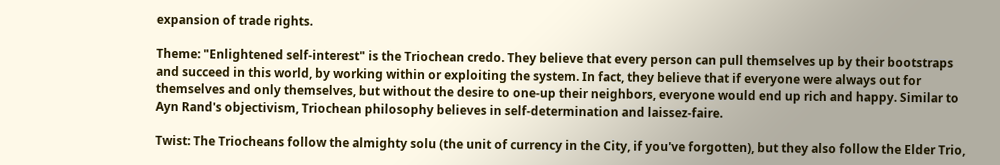expansion of trade rights.

Theme: "Enlightened self-interest" is the Triochean credo. They believe that every person can pull themselves up by their bootstraps and succeed in this world, by working within or exploiting the system. In fact, they believe that if everyone were always out for themselves and only themselves, but without the desire to one-up their neighbors, everyone would end up rich and happy. Similar to Ayn Rand's objectivism, Triochean philosophy believes in self-determination and laissez-faire.

Twist: The Triocheans follow the almighty solu (the unit of currency in the City, if you've forgotten), but they also follow the Elder Trio,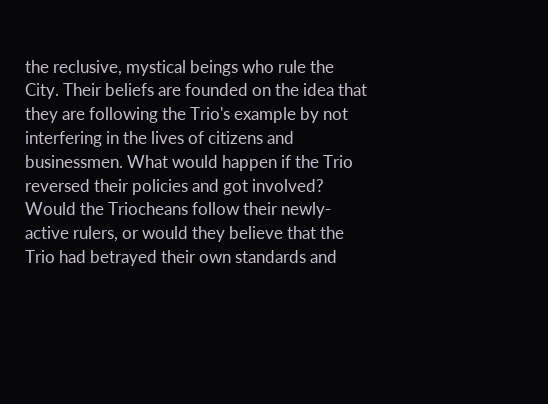the reclusive, mystical beings who rule the City. Their beliefs are founded on the idea that they are following the Trio's example by not interfering in the lives of citizens and businessmen. What would happen if the Trio reversed their policies and got involved? Would the Triocheans follow their newly-active rulers, or would they believe that the Trio had betrayed their own standards and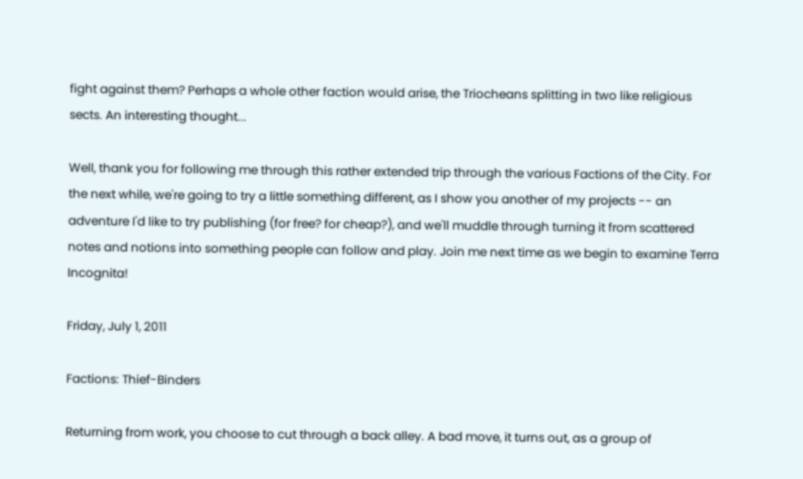fight against them? Perhaps a whole other faction would arise, the Triocheans splitting in two like religious sects. An interesting thought...

Well, thank you for following me through this rather extended trip through the various Factions of the City. For the next while, we're going to try a little something different, as I show you another of my projects -- an adventure I'd like to try publishing (for free? for cheap?), and we'll muddle through turning it from scattered notes and notions into something people can follow and play. Join me next time as we begin to examine Terra Incognita!

Friday, July 1, 2011

Factions: Thief-Binders

Returning from work, you choose to cut through a back alley. A bad move, it turns out, as a group of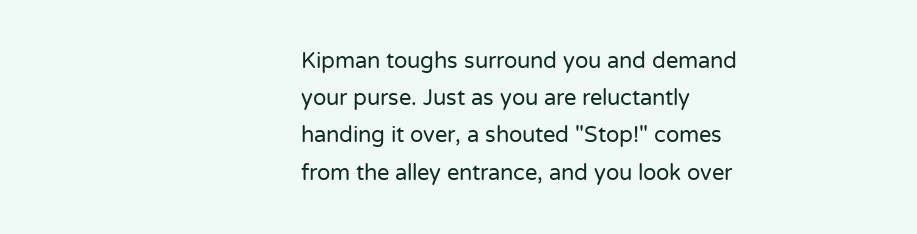Kipman toughs surround you and demand your purse. Just as you are reluctantly handing it over, a shouted "Stop!" comes from the alley entrance, and you look over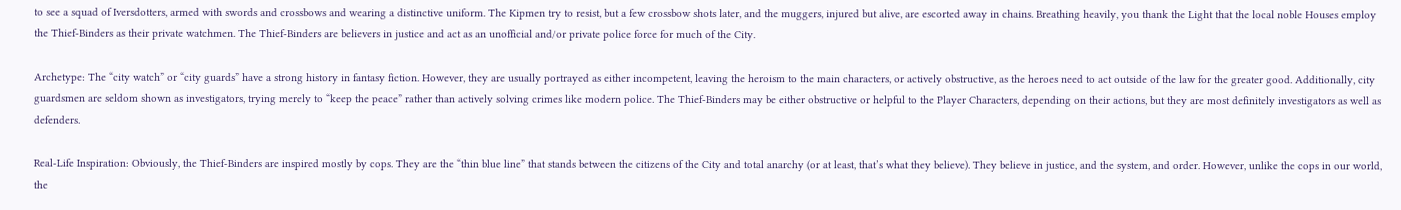to see a squad of Iversdotters, armed with swords and crossbows and wearing a distinctive uniform. The Kipmen try to resist, but a few crossbow shots later, and the muggers, injured but alive, are escorted away in chains. Breathing heavily, you thank the Light that the local noble Houses employ the Thief-Binders as their private watchmen. The Thief-Binders are believers in justice and act as an unofficial and/or private police force for much of the City.

Archetype: The “city watch” or “city guards” have a strong history in fantasy fiction. However, they are usually portrayed as either incompetent, leaving the heroism to the main characters, or actively obstructive, as the heroes need to act outside of the law for the greater good. Additionally, city guardsmen are seldom shown as investigators, trying merely to “keep the peace” rather than actively solving crimes like modern police. The Thief-Binders may be either obstructive or helpful to the Player Characters, depending on their actions, but they are most definitely investigators as well as defenders.

Real-Life Inspiration: Obviously, the Thief-Binders are inspired mostly by cops. They are the “thin blue line” that stands between the citizens of the City and total anarchy (or at least, that’s what they believe). They believe in justice, and the system, and order. However, unlike the cops in our world, the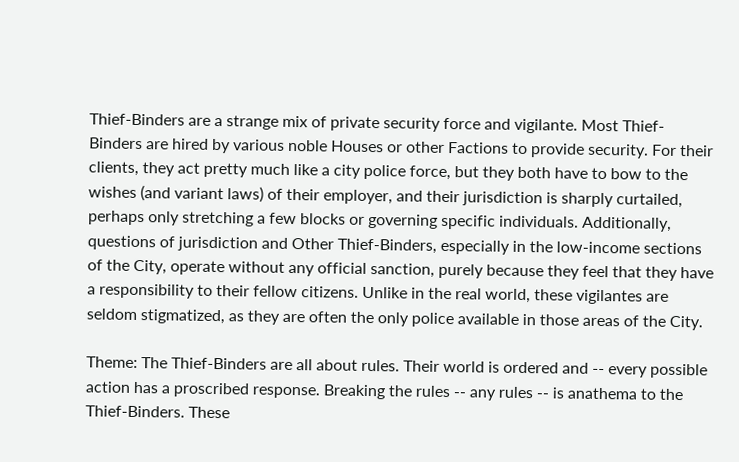Thief-Binders are a strange mix of private security force and vigilante. Most Thief-Binders are hired by various noble Houses or other Factions to provide security. For their clients, they act pretty much like a city police force, but they both have to bow to the wishes (and variant laws) of their employer, and their jurisdiction is sharply curtailed, perhaps only stretching a few blocks or governing specific individuals. Additionally, questions of jurisdiction and Other Thief-Binders, especially in the low-income sections of the City, operate without any official sanction, purely because they feel that they have a responsibility to their fellow citizens. Unlike in the real world, these vigilantes are seldom stigmatized, as they are often the only police available in those areas of the City.

Theme: The Thief-Binders are all about rules. Their world is ordered and -- every possible action has a proscribed response. Breaking the rules -- any rules -- is anathema to the Thief-Binders. These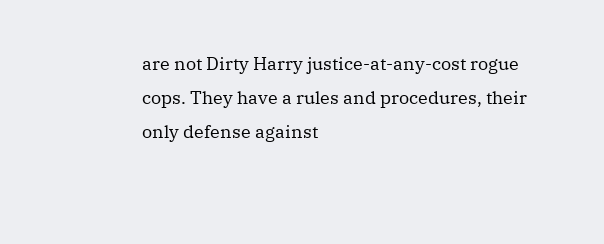are not Dirty Harry justice-at-any-cost rogue cops. They have a rules and procedures, their only defense against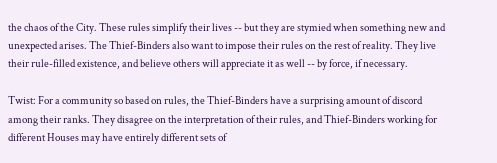the chaos of the City. These rules simplify their lives -- but they are stymied when something new and unexpected arises. The Thief-Binders also want to impose their rules on the rest of reality. They live their rule-filled existence, and believe others will appreciate it as well -- by force, if necessary.

Twist: For a community so based on rules, the Thief-Binders have a surprising amount of discord among their ranks. They disagree on the interpretation of their rules, and Thief-Binders working for different Houses may have entirely different sets of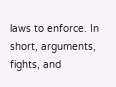laws to enforce. In short, arguments, fights, and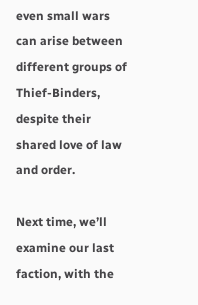even small wars can arise between different groups of Thief-Binders, despite their shared love of law and order.

Next time, we’ll examine our last faction, with the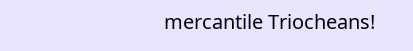mercantile Triocheans!